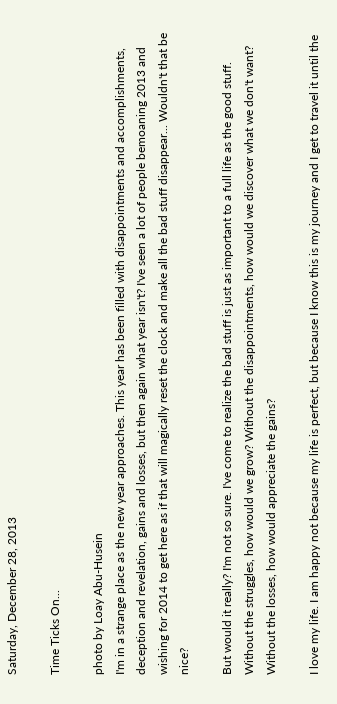Saturday, December 28, 2013

Time Ticks On...

photo by Loay Abu-Husein
I'm in a strange place as the new year approaches. This year has been filled with disappointments and accomplishments, deception and revelation, gains and losses, but then again what year isn't? I've seen a lot of people bemoaning 2013 and wishing for 2014 to get here as if that will magically reset the clock and make all the bad stuff disappear... Wouldn't that be nice?

But would it really? I'm not so sure. I've come to realize the bad stuff is just as important to a full life as the good stuff. Without the struggles, how would we grow? Without the disappointments, how would we discover what we don't want? Without the losses, how would appreciate the gains?

I love my life. I am happy not because my life is perfect, but because I know this is my journey and I get to travel it until the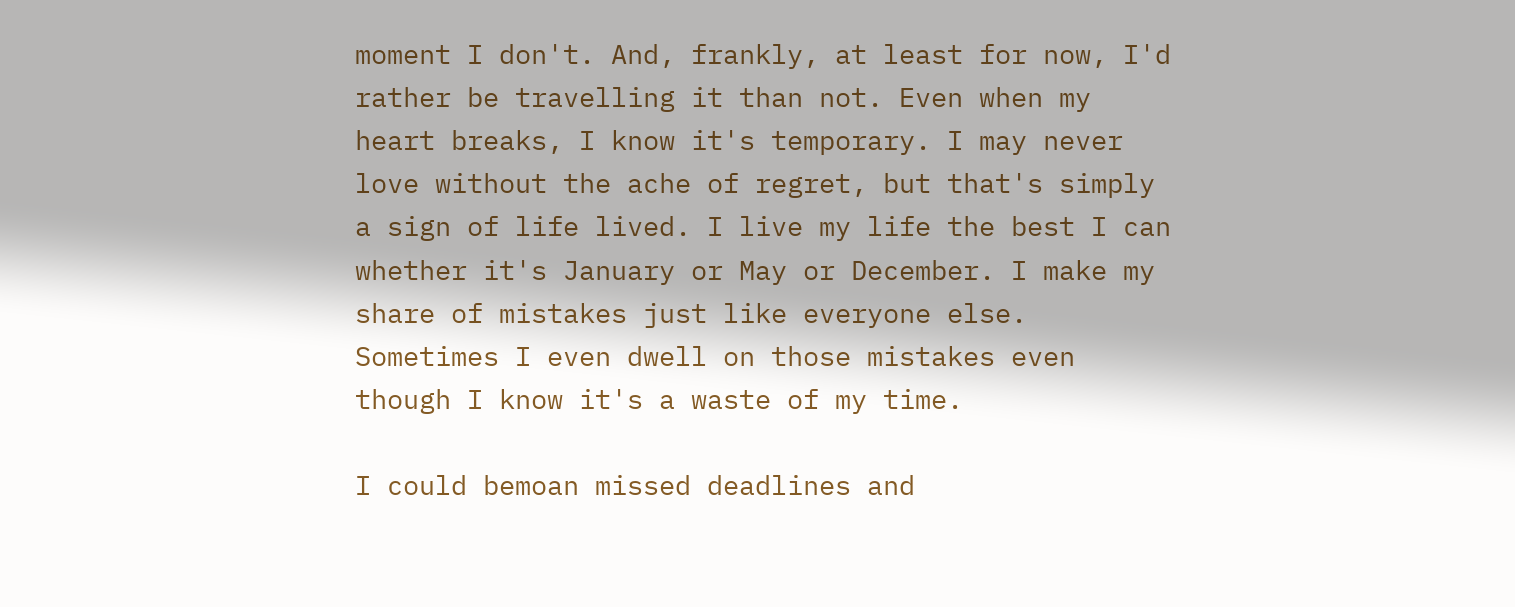moment I don't. And, frankly, at least for now, I'd rather be travelling it than not. Even when my heart breaks, I know it's temporary. I may never love without the ache of regret, but that's simply a sign of life lived. I live my life the best I can whether it's January or May or December. I make my share of mistakes just like everyone else. Sometimes I even dwell on those mistakes even though I know it's a waste of my time.

I could bemoan missed deadlines and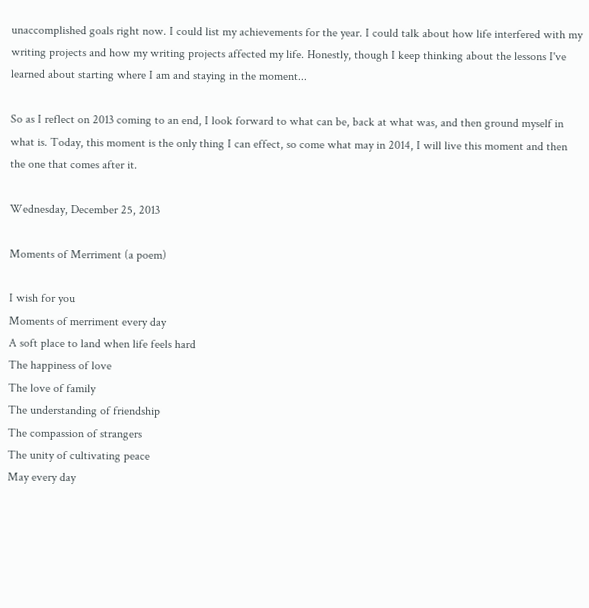unaccomplished goals right now. I could list my achievements for the year. I could talk about how life interfered with my writing projects and how my writing projects affected my life. Honestly, though I keep thinking about the lessons I've learned about starting where I am and staying in the moment...

So as I reflect on 2013 coming to an end, I look forward to what can be, back at what was, and then ground myself in what is. Today, this moment is the only thing I can effect, so come what may in 2014, I will live this moment and then the one that comes after it.

Wednesday, December 25, 2013

Moments of Merriment (a poem)

I wish for you
Moments of merriment every day
A soft place to land when life feels hard
The happiness of love
The love of family
The understanding of friendship
The compassion of strangers
The unity of cultivating peace
May every day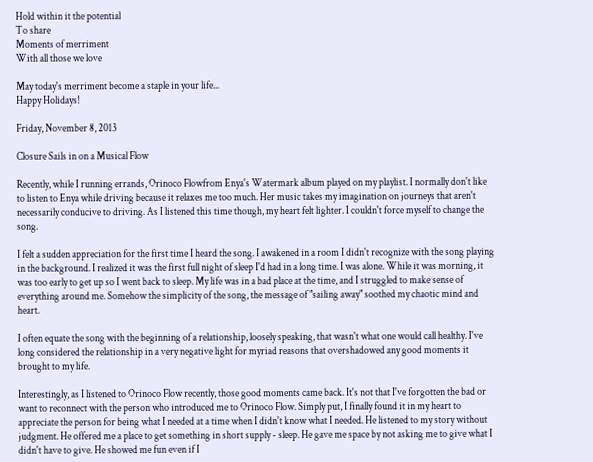Hold within it the potential
To share
Moments of merriment
With all those we love

May today's merriment become a staple in your life...
Happy Holidays!

Friday, November 8, 2013

Closure Sails in on a Musical Flow

Recently, while I running errands, Orinoco Flowfrom Enya's Watermark album played on my playlist. I normally don't like to listen to Enya while driving because it relaxes me too much. Her music takes my imagination on journeys that aren't necessarily conducive to driving. As I listened this time though, my heart felt lighter. I couldn't force myself to change the song.

I felt a sudden appreciation for the first time I heard the song. I awakened in a room I didn't recognize with the song playing in the background. I realized it was the first full night of sleep I'd had in a long time. I was alone. While it was morning, it was too early to get up so I went back to sleep. My life was in a bad place at the time, and I struggled to make sense of everything around me. Somehow the simplicity of the song, the message of "sailing away" soothed my chaotic mind and heart.

I often equate the song with the beginning of a relationship, loosely speaking, that wasn't what one would call healthy. I've long considered the relationship in a very negative light for myriad reasons that overshadowed any good moments it brought to my life.

Interestingly, as I listened to Orinoco Flow recently, those good moments came back. It's not that I've forgotten the bad or want to reconnect with the person who introduced me to Orinoco Flow. Simply put, I finally found it in my heart to appreciate the person for being what I needed at a time when I didn't know what I needed. He listened to my story without judgment. He offered me a place to get something in short supply - sleep. He gave me space by not asking me to give what I didn't have to give. He showed me fun even if I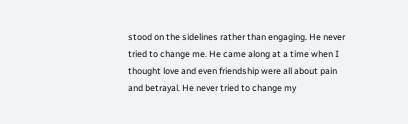stood on the sidelines rather than engaging. He never tried to change me. He came along at a time when I thought love and even friendship were all about pain and betrayal. He never tried to change my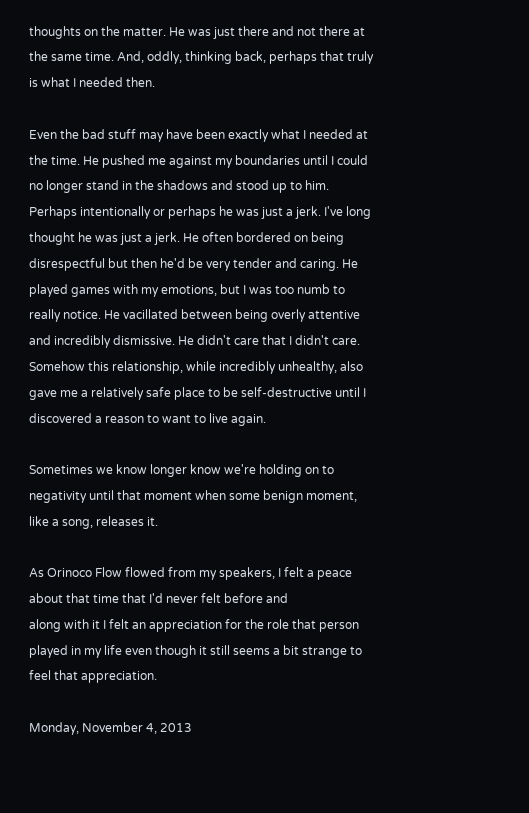thoughts on the matter. He was just there and not there at the same time. And, oddly, thinking back, perhaps that truly is what I needed then.

Even the bad stuff may have been exactly what I needed at the time. He pushed me against my boundaries until I could no longer stand in the shadows and stood up to him. Perhaps intentionally or perhaps he was just a jerk. I've long thought he was just a jerk. He often bordered on being disrespectful but then he'd be very tender and caring. He played games with my emotions, but I was too numb to really notice. He vacillated between being overly attentive and incredibly dismissive. He didn't care that I didn't care.
Somehow this relationship, while incredibly unhealthy, also gave me a relatively safe place to be self-destructive until I discovered a reason to want to live again.

Sometimes we know longer know we're holding on to negativity until that moment when some benign moment, like a song, releases it.

As Orinoco Flow flowed from my speakers, I felt a peace about that time that I'd never felt before and
along with it I felt an appreciation for the role that person played in my life even though it still seems a bit strange to feel that appreciation.

Monday, November 4, 2013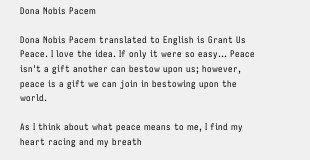Dona Nobis Pacem

Dona Nobis Pacem translated to English is Grant Us Peace. I love the idea. If only it were so easy... Peace isn't a gift another can bestow upon us; however, peace is a gift we can join in bestowing upon the world.

As I think about what peace means to me, I find my heart racing and my breath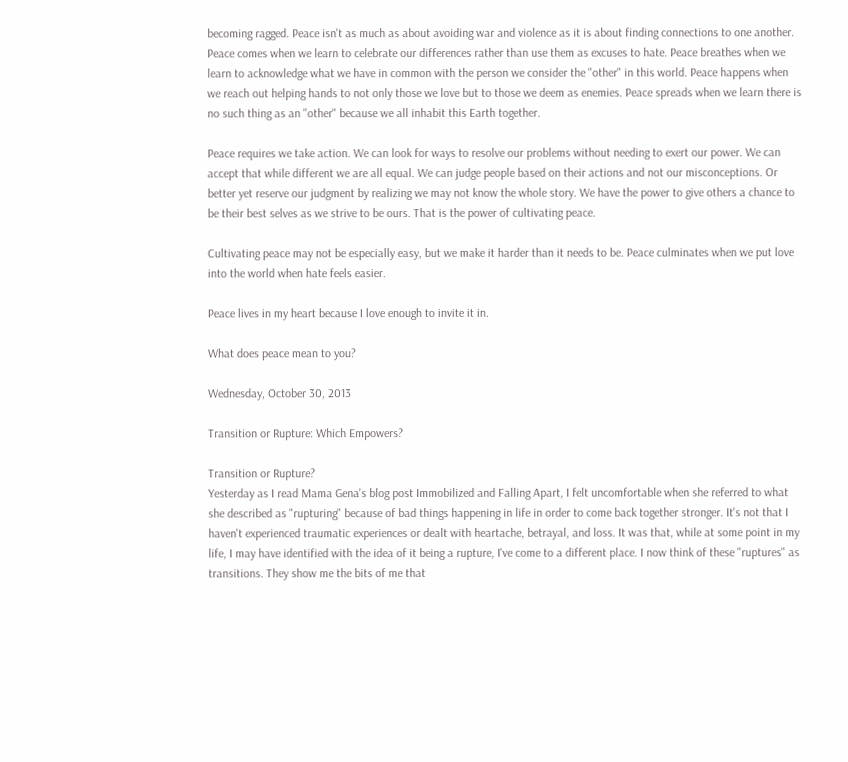becoming ragged. Peace isn't as much as about avoiding war and violence as it is about finding connections to one another. Peace comes when we learn to celebrate our differences rather than use them as excuses to hate. Peace breathes when we learn to acknowledge what we have in common with the person we consider the "other" in this world. Peace happens when we reach out helping hands to not only those we love but to those we deem as enemies. Peace spreads when we learn there is no such thing as an "other" because we all inhabit this Earth together.

Peace requires we take action. We can look for ways to resolve our problems without needing to exert our power. We can accept that while different we are all equal. We can judge people based on their actions and not our misconceptions. Or better yet reserve our judgment by realizing we may not know the whole story. We have the power to give others a chance to be their best selves as we strive to be ours. That is the power of cultivating peace.

Cultivating peace may not be especially easy, but we make it harder than it needs to be. Peace culminates when we put love into the world when hate feels easier.

Peace lives in my heart because I love enough to invite it in.

What does peace mean to you?

Wednesday, October 30, 2013

Transition or Rupture: Which Empowers?

Transition or Rupture?
Yesterday as I read Mama Gena's blog post Immobilized and Falling Apart, I felt uncomfortable when she referred to what she described as "rupturing" because of bad things happening in life in order to come back together stronger. It's not that I haven't experienced traumatic experiences or dealt with heartache, betrayal, and loss. It was that, while at some point in my life, I may have identified with the idea of it being a rupture, I've come to a different place. I now think of these "ruptures" as transitions. They show me the bits of me that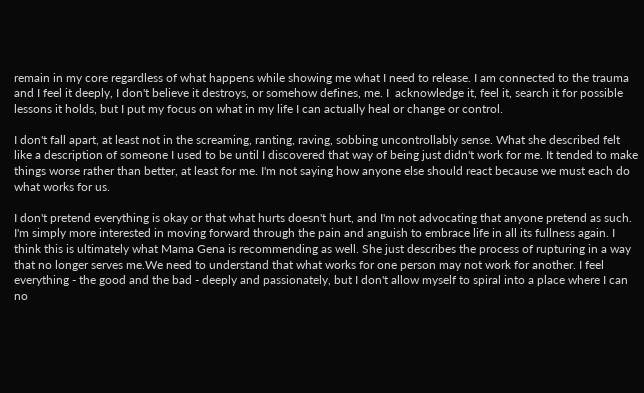remain in my core regardless of what happens while showing me what I need to release. I am connected to the trauma and I feel it deeply, I don't believe it destroys, or somehow defines, me. I  acknowledge it, feel it, search it for possible lessons it holds, but I put my focus on what in my life I can actually heal or change or control.

I don't fall apart, at least not in the screaming, ranting, raving, sobbing uncontrollably sense. What she described felt like a description of someone I used to be until I discovered that way of being just didn't work for me. It tended to make things worse rather than better, at least for me. I'm not saying how anyone else should react because we must each do what works for us.

I don't pretend everything is okay or that what hurts doesn't hurt, and I'm not advocating that anyone pretend as such. I'm simply more interested in moving forward through the pain and anguish to embrace life in all its fullness again. I think this is ultimately what Mama Gena is recommending as well. She just describes the process of rupturing in a way that no longer serves me.We need to understand that what works for one person may not work for another. I feel everything - the good and the bad - deeply and passionately, but I don't allow myself to spiral into a place where I can no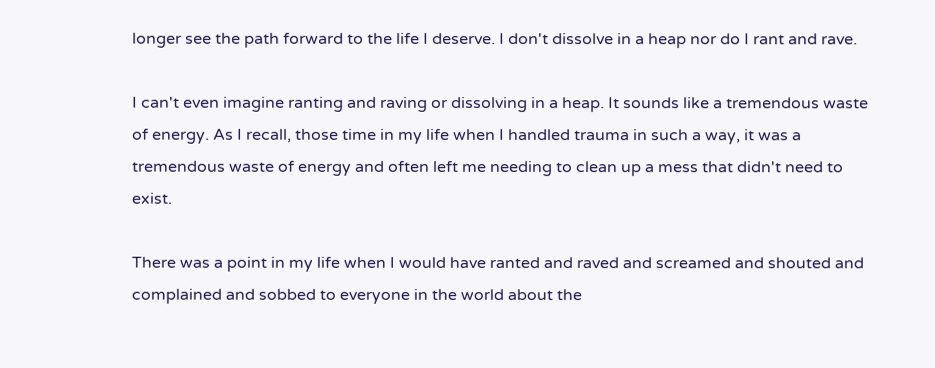longer see the path forward to the life I deserve. I don't dissolve in a heap nor do I rant and rave.

I can't even imagine ranting and raving or dissolving in a heap. It sounds like a tremendous waste of energy. As I recall, those time in my life when I handled trauma in such a way, it was a tremendous waste of energy and often left me needing to clean up a mess that didn't need to exist.

There was a point in my life when I would have ranted and raved and screamed and shouted and complained and sobbed to everyone in the world about the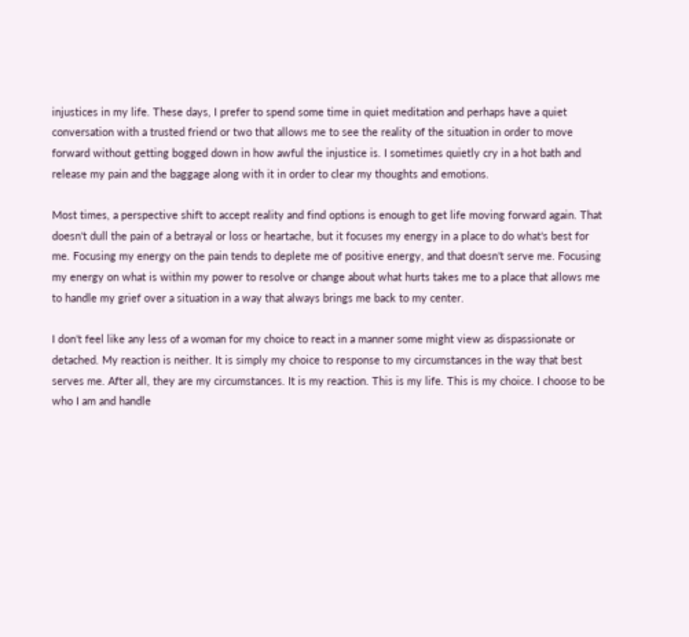injustices in my life. These days, I prefer to spend some time in quiet meditation and perhaps have a quiet conversation with a trusted friend or two that allows me to see the reality of the situation in order to move forward without getting bogged down in how awful the injustice is. I sometimes quietly cry in a hot bath and release my pain and the baggage along with it in order to clear my thoughts and emotions.

Most times, a perspective shift to accept reality and find options is enough to get life moving forward again. That doesn't dull the pain of a betrayal or loss or heartache, but it focuses my energy in a place to do what's best for me. Focusing my energy on the pain tends to deplete me of positive energy, and that doesn't serve me. Focusing my energy on what is within my power to resolve or change about what hurts takes me to a place that allows me to handle my grief over a situation in a way that always brings me back to my center.

I don't feel like any less of a woman for my choice to react in a manner some might view as dispassionate or detached. My reaction is neither. It is simply my choice to response to my circumstances in the way that best serves me. After all, they are my circumstances. It is my reaction. This is my life. This is my choice. I choose to be who I am and handle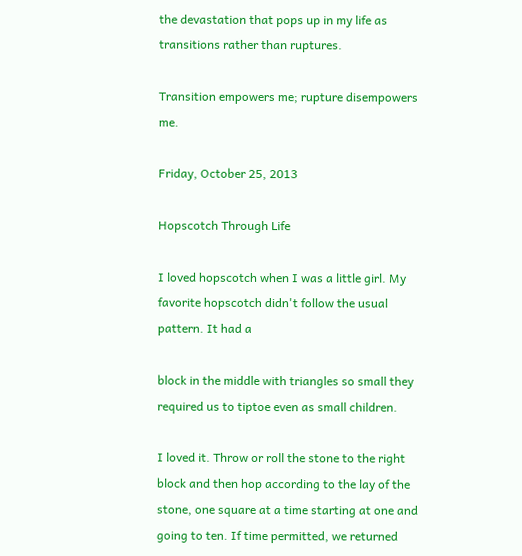the devastation that pops up in my life as transitions rather than ruptures.

Transition empowers me; rupture disempowers me.

Friday, October 25, 2013

Hopscotch Through Life

I loved hopscotch when I was a little girl. My favorite hopscotch didn't follow the usual pattern. It had a

block in the middle with triangles so small they required us to tiptoe even as small children.

I loved it. Throw or roll the stone to the right block and then hop according to the lay of the stone, one square at a time starting at one and going to ten. If time permitted, we returned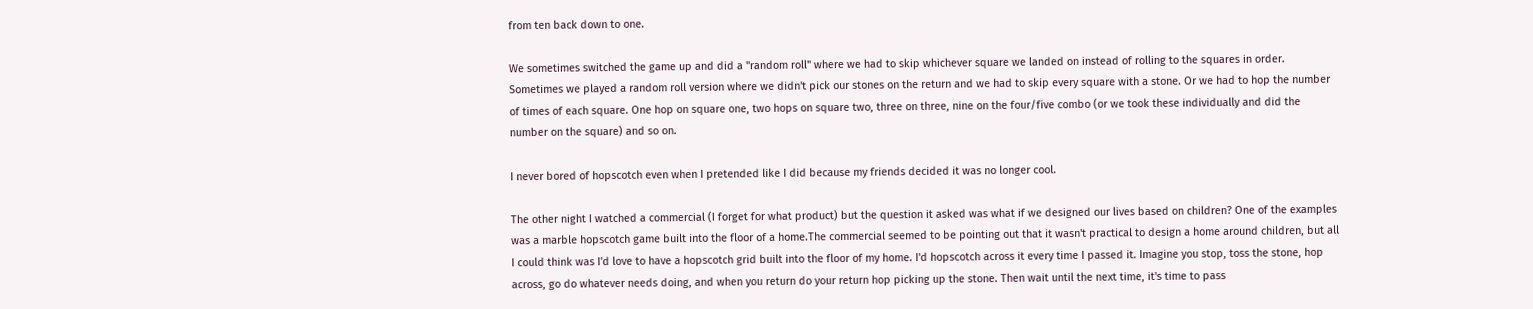from ten back down to one.

We sometimes switched the game up and did a "random roll" where we had to skip whichever square we landed on instead of rolling to the squares in order. Sometimes we played a random roll version where we didn't pick our stones on the return and we had to skip every square with a stone. Or we had to hop the number of times of each square. One hop on square one, two hops on square two, three on three, nine on the four/five combo (or we took these individually and did the number on the square) and so on.

I never bored of hopscotch even when I pretended like I did because my friends decided it was no longer cool.

The other night I watched a commercial (I forget for what product) but the question it asked was what if we designed our lives based on children? One of the examples was a marble hopscotch game built into the floor of a home.The commercial seemed to be pointing out that it wasn't practical to design a home around children, but all I could think was I'd love to have a hopscotch grid built into the floor of my home. I'd hopscotch across it every time I passed it. Imagine you stop, toss the stone, hop across, go do whatever needs doing, and when you return do your return hop picking up the stone. Then wait until the next time, it's time to pass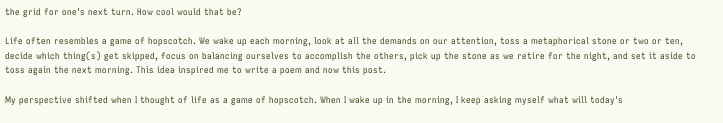the grid for one's next turn. How cool would that be?

Life often resembles a game of hopscotch. We wake up each morning, look at all the demands on our attention, toss a metaphorical stone or two or ten, decide which thing(s) get skipped, focus on balancing ourselves to accomplish the others, pick up the stone as we retire for the night, and set it aside to toss again the next morning. This idea inspired me to write a poem and now this post.

My perspective shifted when I thought of life as a game of hopscotch. When I wake up in the morning, I keep asking myself what will today's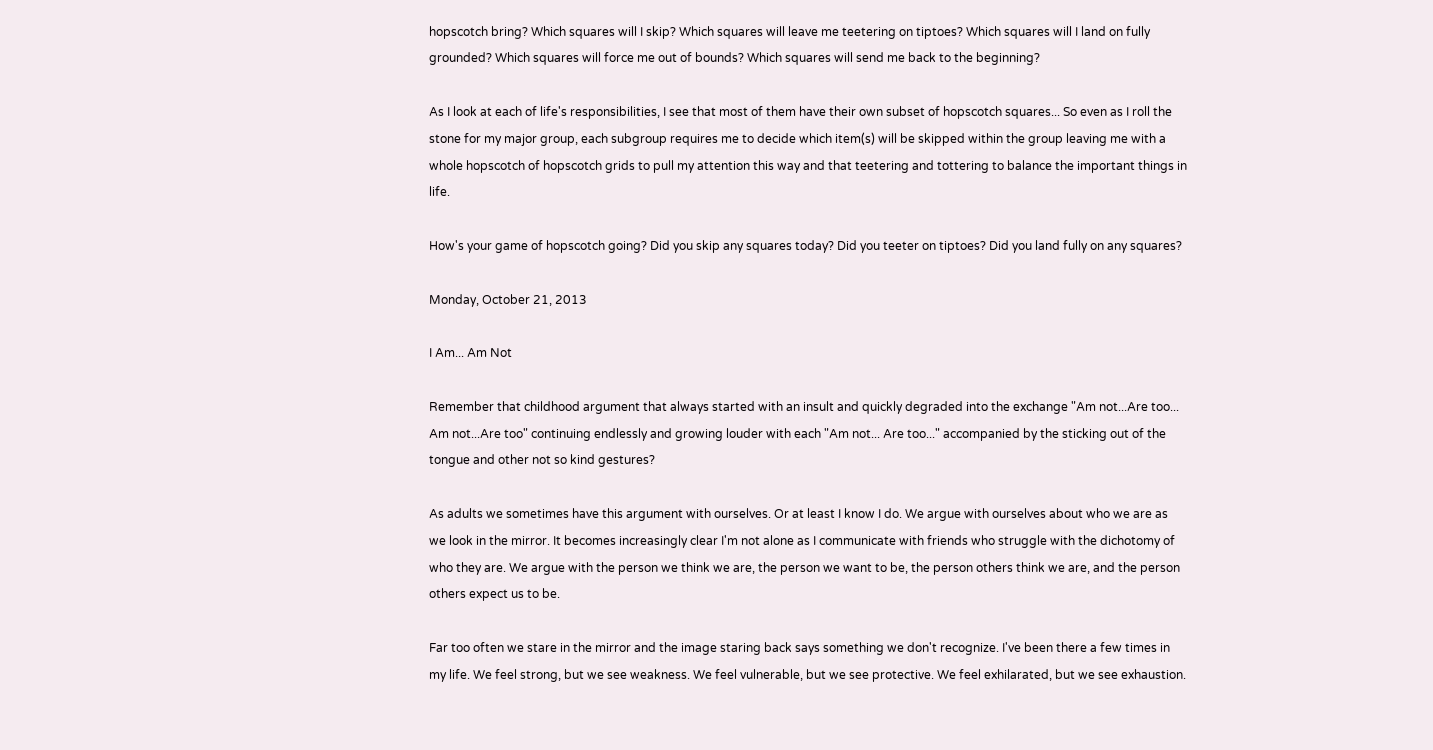hopscotch bring? Which squares will I skip? Which squares will leave me teetering on tiptoes? Which squares will I land on fully grounded? Which squares will force me out of bounds? Which squares will send me back to the beginning?

As I look at each of life's responsibilities, I see that most of them have their own subset of hopscotch squares... So even as I roll the stone for my major group, each subgroup requires me to decide which item(s) will be skipped within the group leaving me with a whole hopscotch of hopscotch grids to pull my attention this way and that teetering and tottering to balance the important things in life.

How's your game of hopscotch going? Did you skip any squares today? Did you teeter on tiptoes? Did you land fully on any squares?

Monday, October 21, 2013

I Am... Am Not

Remember that childhood argument that always started with an insult and quickly degraded into the exchange "Am not...Are too... Am not...Are too" continuing endlessly and growing louder with each "Am not... Are too..." accompanied by the sticking out of the tongue and other not so kind gestures?

As adults we sometimes have this argument with ourselves. Or at least I know I do. We argue with ourselves about who we are as we look in the mirror. It becomes increasingly clear I'm not alone as I communicate with friends who struggle with the dichotomy of who they are. We argue with the person we think we are, the person we want to be, the person others think we are, and the person others expect us to be.

Far too often we stare in the mirror and the image staring back says something we don't recognize. I've been there a few times in my life. We feel strong, but we see weakness. We feel vulnerable, but we see protective. We feel exhilarated, but we see exhaustion.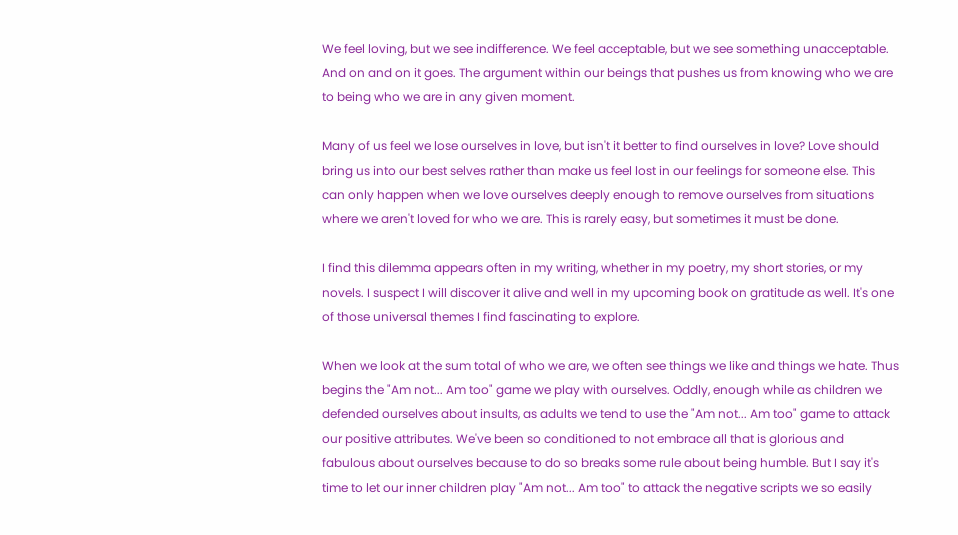We feel loving, but we see indifference. We feel acceptable, but we see something unacceptable. And on and on it goes. The argument within our beings that pushes us from knowing who we are to being who we are in any given moment.

Many of us feel we lose ourselves in love, but isn't it better to find ourselves in love? Love should bring us into our best selves rather than make us feel lost in our feelings for someone else. This can only happen when we love ourselves deeply enough to remove ourselves from situations where we aren't loved for who we are. This is rarely easy, but sometimes it must be done.

I find this dilemma appears often in my writing, whether in my poetry, my short stories, or my novels. I suspect I will discover it alive and well in my upcoming book on gratitude as well. It's one of those universal themes I find fascinating to explore.

When we look at the sum total of who we are, we often see things we like and things we hate. Thus begins the "Am not... Am too" game we play with ourselves. Oddly, enough while as children we defended ourselves about insults, as adults we tend to use the "Am not... Am too" game to attack our positive attributes. We've been so conditioned to not embrace all that is glorious and fabulous about ourselves because to do so breaks some rule about being humble. But I say it's time to let our inner children play "Am not... Am too" to attack the negative scripts we so easily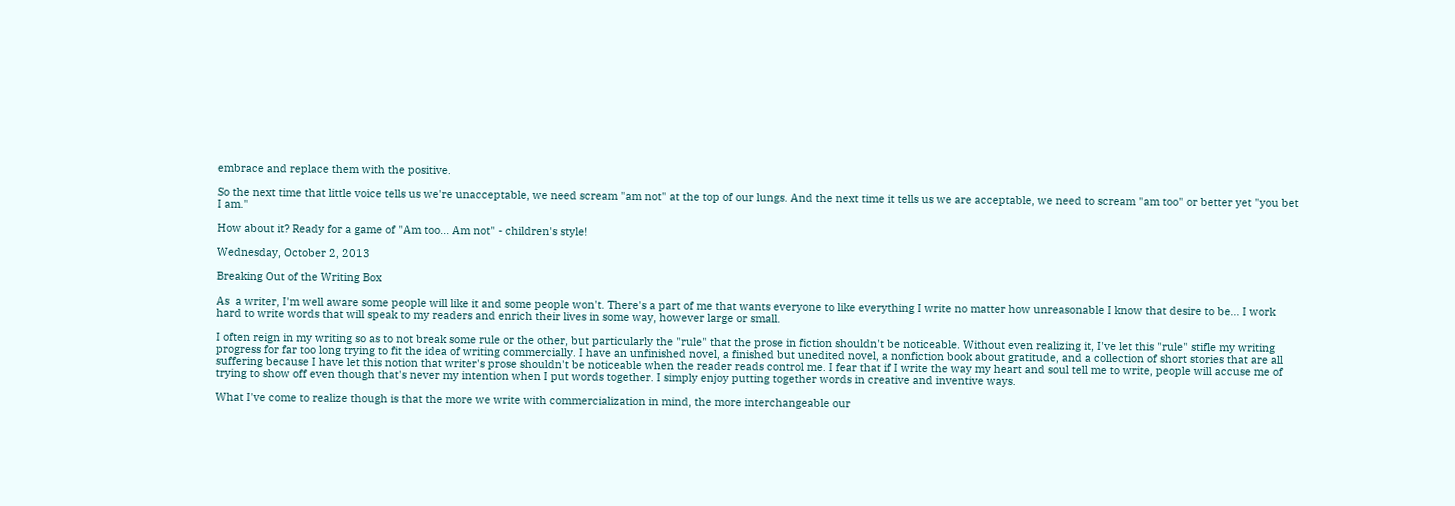embrace and replace them with the positive.

So the next time that little voice tells us we're unacceptable, we need scream "am not" at the top of our lungs. And the next time it tells us we are acceptable, we need to scream "am too" or better yet "you bet I am."

How about it? Ready for a game of "Am too... Am not" - children's style!

Wednesday, October 2, 2013

Breaking Out of the Writing Box

As  a writer, I'm well aware some people will like it and some people won't. There's a part of me that wants everyone to like everything I write no matter how unreasonable I know that desire to be... I work hard to write words that will speak to my readers and enrich their lives in some way, however large or small.

I often reign in my writing so as to not break some rule or the other, but particularly the "rule" that the prose in fiction shouldn't be noticeable. Without even realizing it, I've let this "rule" stifle my writing progress for far too long trying to fit the idea of writing commercially. I have an unfinished novel, a finished but unedited novel, a nonfiction book about gratitude, and a collection of short stories that are all suffering because I have let this notion that writer's prose shouldn't be noticeable when the reader reads control me. I fear that if I write the way my heart and soul tell me to write, people will accuse me of trying to show off even though that's never my intention when I put words together. I simply enjoy putting together words in creative and inventive ways.

What I've come to realize though is that the more we write with commercialization in mind, the more interchangeable our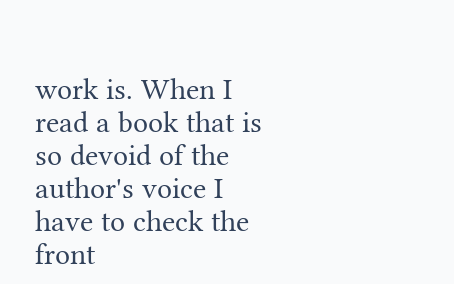work is. When I read a book that is so devoid of the author's voice I have to check the front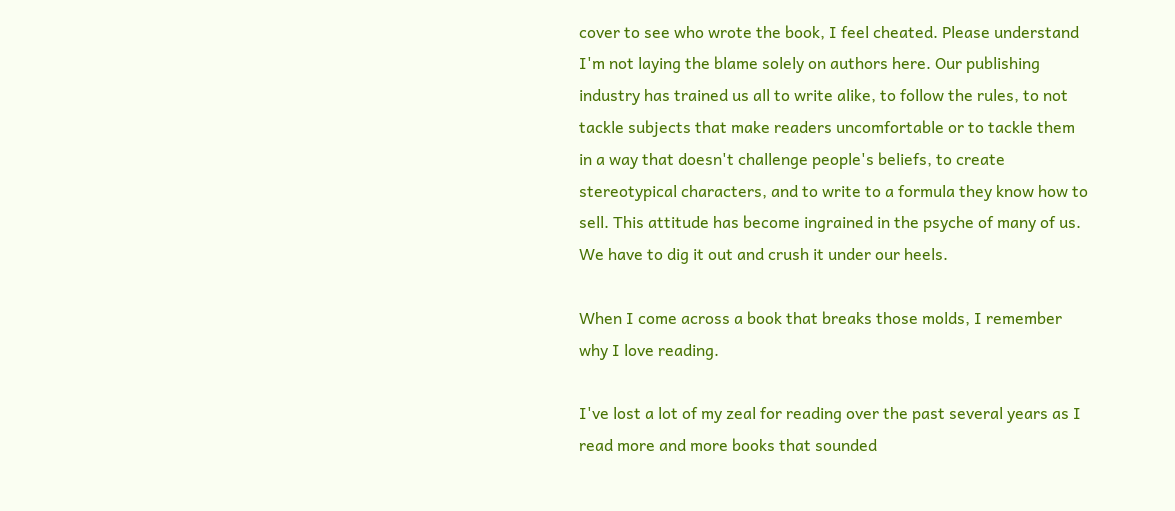cover to see who wrote the book, I feel cheated. Please understand I'm not laying the blame solely on authors here. Our publishing industry has trained us all to write alike, to follow the rules, to not tackle subjects that make readers uncomfortable or to tackle them in a way that doesn't challenge people's beliefs, to create stereotypical characters, and to write to a formula they know how to sell. This attitude has become ingrained in the psyche of many of us. We have to dig it out and crush it under our heels.

When I come across a book that breaks those molds, I remember why I love reading.

I've lost a lot of my zeal for reading over the past several years as I read more and more books that sounded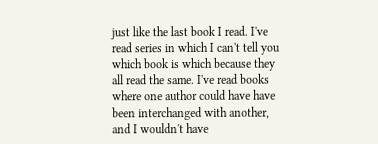just like the last book I read. I've read series in which I can't tell you which book is which because they all read the same. I've read books where one author could have have been interchanged with another, and I wouldn't have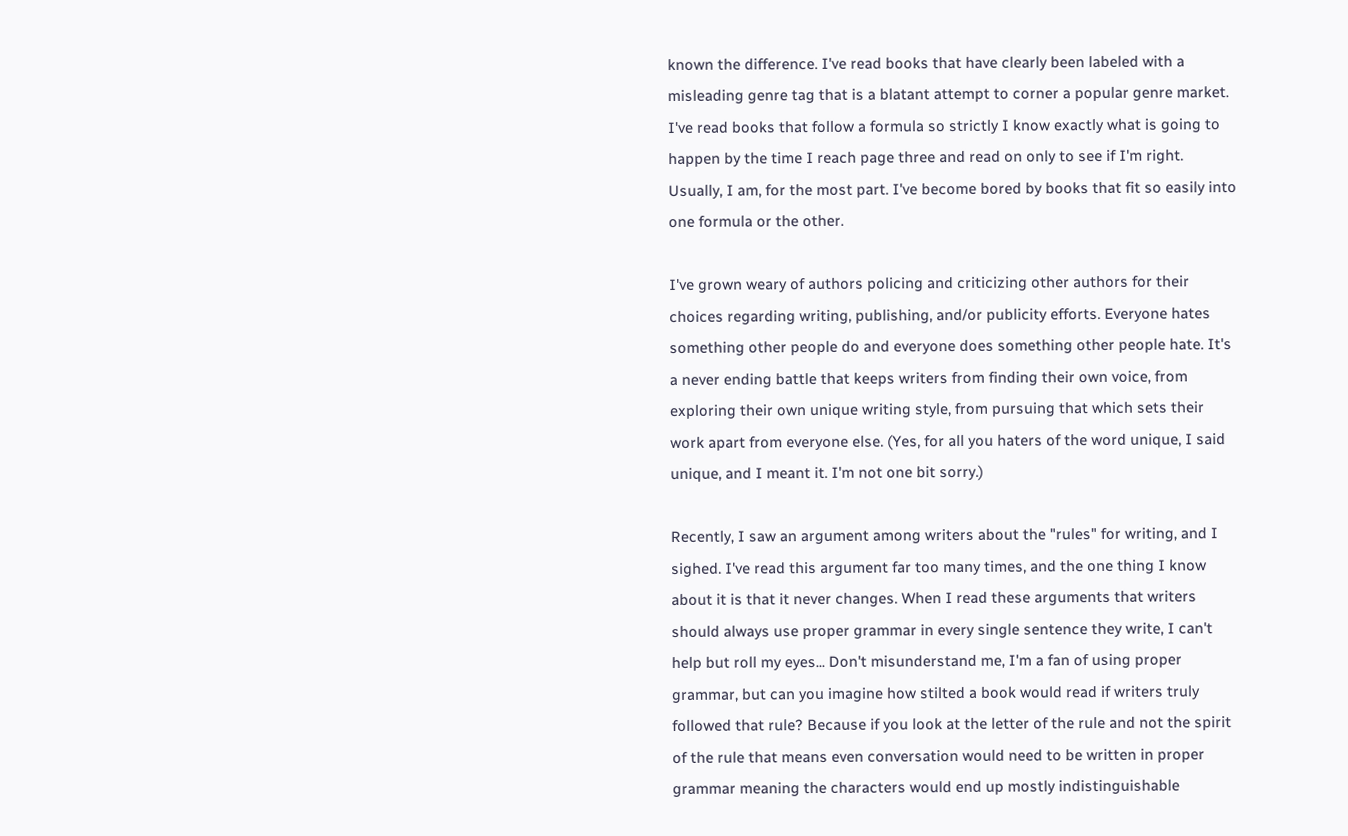known the difference. I've read books that have clearly been labeled with a misleading genre tag that is a blatant attempt to corner a popular genre market. I've read books that follow a formula so strictly I know exactly what is going to happen by the time I reach page three and read on only to see if I'm right. Usually, I am, for the most part. I've become bored by books that fit so easily into one formula or the other.

I've grown weary of authors policing and criticizing other authors for their choices regarding writing, publishing, and/or publicity efforts. Everyone hates something other people do and everyone does something other people hate. It's a never ending battle that keeps writers from finding their own voice, from exploring their own unique writing style, from pursuing that which sets their work apart from everyone else. (Yes, for all you haters of the word unique, I said unique, and I meant it. I'm not one bit sorry.)

Recently, I saw an argument among writers about the "rules" for writing, and I sighed. I've read this argument far too many times, and the one thing I know about it is that it never changes. When I read these arguments that writers should always use proper grammar in every single sentence they write, I can't help but roll my eyes... Don't misunderstand me, I'm a fan of using proper grammar, but can you imagine how stilted a book would read if writers truly followed that rule? Because if you look at the letter of the rule and not the spirit of the rule that means even conversation would need to be written in proper grammar meaning the characters would end up mostly indistinguishable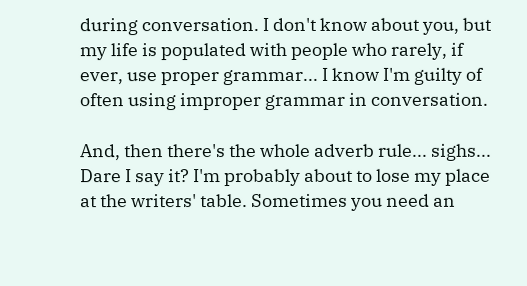during conversation. I don't know about you, but my life is populated with people who rarely, if ever, use proper grammar... I know I'm guilty of often using improper grammar in conversation.

And, then there's the whole adverb rule... sighs... Dare I say it? I'm probably about to lose my place at the writers' table. Sometimes you need an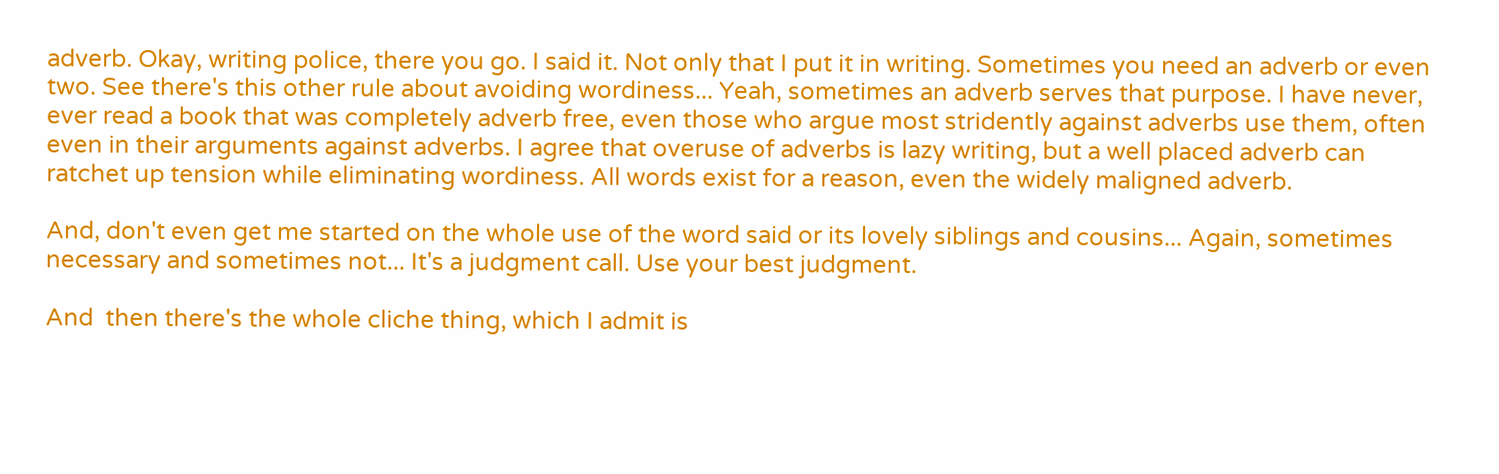adverb. Okay, writing police, there you go. I said it. Not only that I put it in writing. Sometimes you need an adverb or even two. See there's this other rule about avoiding wordiness... Yeah, sometimes an adverb serves that purpose. I have never, ever read a book that was completely adverb free, even those who argue most stridently against adverbs use them, often even in their arguments against adverbs. I agree that overuse of adverbs is lazy writing, but a well placed adverb can ratchet up tension while eliminating wordiness. All words exist for a reason, even the widely maligned adverb.

And, don't even get me started on the whole use of the word said or its lovely siblings and cousins... Again, sometimes necessary and sometimes not... It's a judgment call. Use your best judgment.

And  then there's the whole cliche thing, which I admit is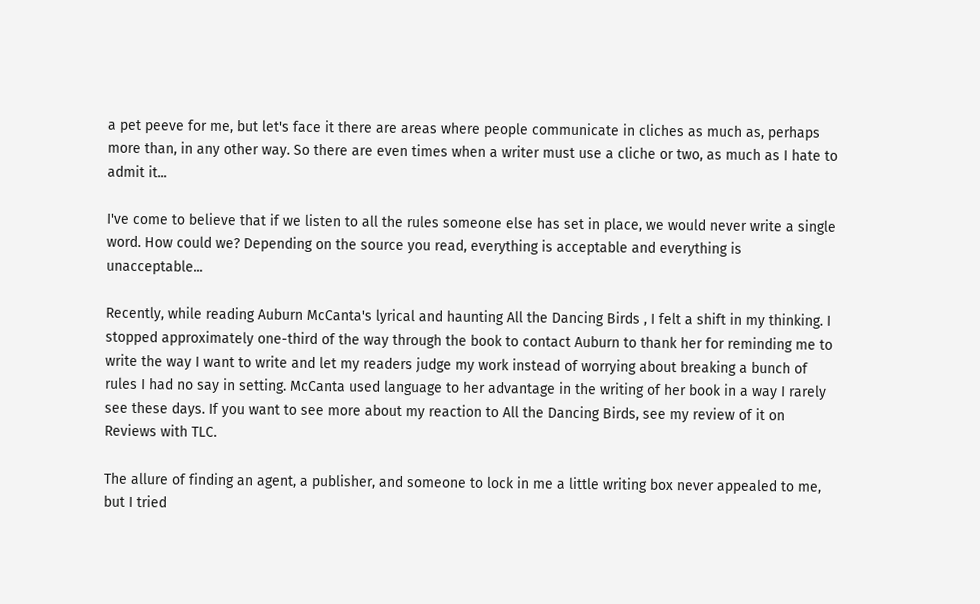a pet peeve for me, but let's face it there are areas where people communicate in cliches as much as, perhaps more than, in any other way. So there are even times when a writer must use a cliche or two, as much as I hate to admit it...

I've come to believe that if we listen to all the rules someone else has set in place, we would never write a single word. How could we? Depending on the source you read, everything is acceptable and everything is unacceptable...

Recently, while reading Auburn McCanta's lyrical and haunting All the Dancing Birds , I felt a shift in my thinking. I stopped approximately one-third of the way through the book to contact Auburn to thank her for reminding me to write the way I want to write and let my readers judge my work instead of worrying about breaking a bunch of rules I had no say in setting. McCanta used language to her advantage in the writing of her book in a way I rarely see these days. If you want to see more about my reaction to All the Dancing Birds, see my review of it on Reviews with TLC.

The allure of finding an agent, a publisher, and someone to lock in me a little writing box never appealed to me, but I tried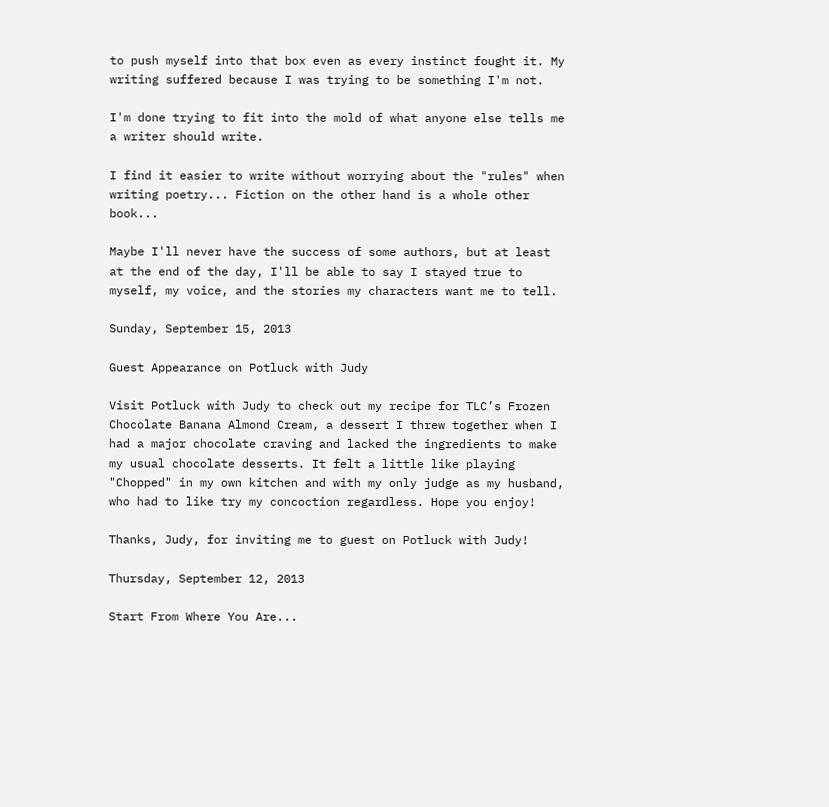to push myself into that box even as every instinct fought it. My writing suffered because I was trying to be something I'm not.

I'm done trying to fit into the mold of what anyone else tells me a writer should write.

I find it easier to write without worrying about the "rules" when writing poetry... Fiction on the other hand is a whole other book...

Maybe I'll never have the success of some authors, but at least at the end of the day, I'll be able to say I stayed true to myself, my voice, and the stories my characters want me to tell.

Sunday, September 15, 2013

Guest Appearance on Potluck with Judy

Visit Potluck with Judy to check out my recipe for TLC’s Frozen Chocolate Banana Almond Cream, a dessert I threw together when I had a major chocolate craving and lacked the ingredients to make my usual chocolate desserts. It felt a little like playing "Chopped" in my own kitchen and with my only judge as my husband, who had to like try my concoction regardless. Hope you enjoy!

Thanks, Judy, for inviting me to guest on Potluck with Judy!

Thursday, September 12, 2013

Start From Where You Are...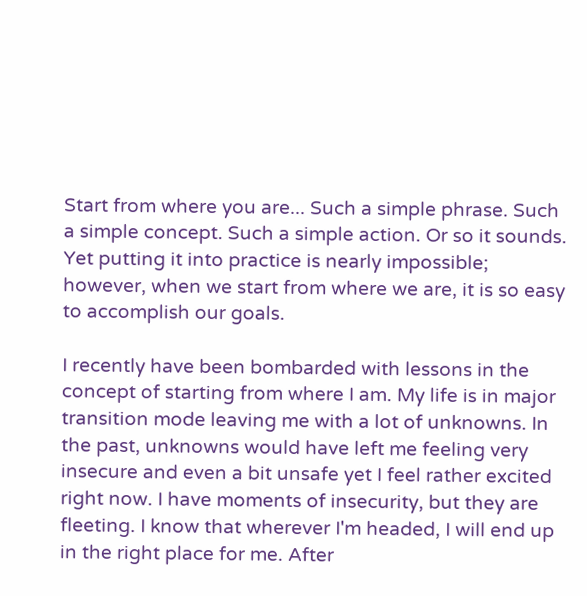Start from where you are... Such a simple phrase. Such a simple concept. Such a simple action. Or so it sounds. Yet putting it into practice is nearly impossible; however, when we start from where we are, it is so easy to accomplish our goals.

I recently have been bombarded with lessons in the concept of starting from where I am. My life is in major transition mode leaving me with a lot of unknowns. In the past, unknowns would have left me feeling very insecure and even a bit unsafe yet I feel rather excited right now. I have moments of insecurity, but they are fleeting. I know that wherever I'm headed, I will end up in the right place for me. After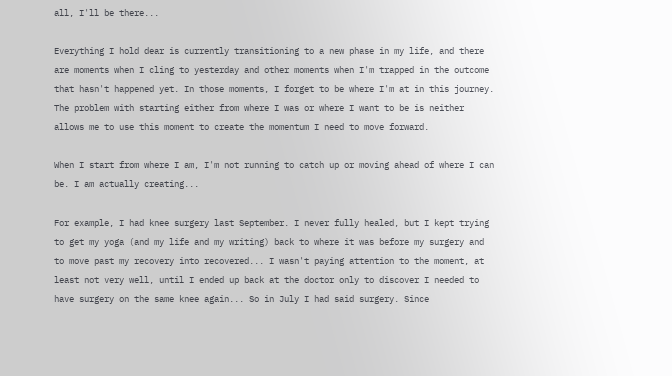all, I'll be there...

Everything I hold dear is currently transitioning to a new phase in my life, and there are moments when I cling to yesterday and other moments when I'm trapped in the outcome that hasn't happened yet. In those moments, I forget to be where I'm at in this journey. The problem with starting either from where I was or where I want to be is neither allows me to use this moment to create the momentum I need to move forward.

When I start from where I am, I'm not running to catch up or moving ahead of where I can be. I am actually creating...

For example, I had knee surgery last September. I never fully healed, but I kept trying to get my yoga (and my life and my writing) back to where it was before my surgery and to move past my recovery into recovered... I wasn't paying attention to the moment, at least not very well, until I ended up back at the doctor only to discover I needed to have surgery on the same knee again... So in July I had said surgery. Since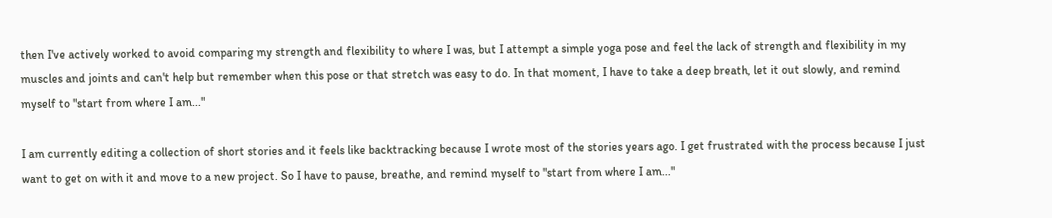then I've actively worked to avoid comparing my strength and flexibility to where I was, but I attempt a simple yoga pose and feel the lack of strength and flexibility in my muscles and joints and can't help but remember when this pose or that stretch was easy to do. In that moment, I have to take a deep breath, let it out slowly, and remind myself to "start from where I am..."

I am currently editing a collection of short stories and it feels like backtracking because I wrote most of the stories years ago. I get frustrated with the process because I just want to get on with it and move to a new project. So I have to pause, breathe, and remind myself to "start from where I am..."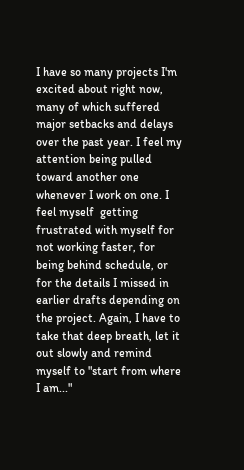I have so many projects I'm excited about right now, many of which suffered major setbacks and delays over the past year. I feel my attention being pulled toward another one whenever I work on one. I feel myself  getting frustrated with myself for not working faster, for being behind schedule, or for the details I missed in earlier drafts depending on the project. Again, I have to take that deep breath, let it out slowly and remind myself to "start from where I am..."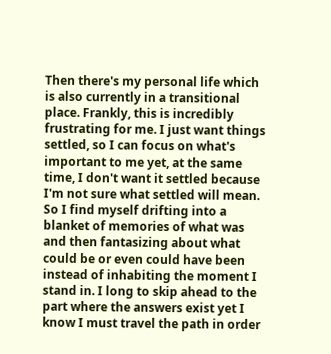Then there's my personal life which is also currently in a transitional place. Frankly, this is incredibly frustrating for me. I just want things settled, so I can focus on what's important to me yet, at the same time, I don't want it settled because I'm not sure what settled will mean. So I find myself drifting into a blanket of memories of what was and then fantasizing about what could be or even could have been instead of inhabiting the moment I stand in. I long to skip ahead to the part where the answers exist yet I know I must travel the path in order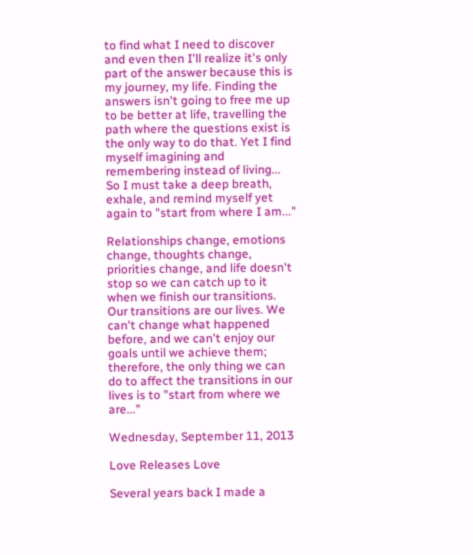to find what I need to discover and even then I'll realize it's only part of the answer because this is my journey, my life. Finding the answers isn't going to free me up to be better at life, travelling the path where the questions exist is the only way to do that. Yet I find myself imagining and remembering instead of living... So I must take a deep breath, exhale, and remind myself yet again to "start from where I am..."

Relationships change, emotions change, thoughts change, priorities change, and life doesn't stop so we can catch up to it when we finish our transitions. Our transitions are our lives. We can't change what happened before, and we can't enjoy our goals until we achieve them; therefore, the only thing we can do to affect the transitions in our lives is to "start from where we are..."

Wednesday, September 11, 2013

Love Releases Love

Several years back I made a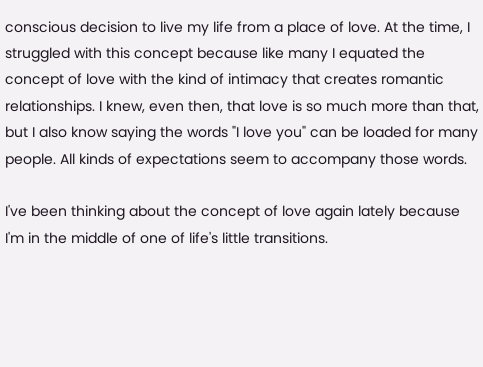conscious decision to live my life from a place of love. At the time, I struggled with this concept because like many I equated the concept of love with the kind of intimacy that creates romantic relationships. I knew, even then, that love is so much more than that, but I also know saying the words "I love you" can be loaded for many people. All kinds of expectations seem to accompany those words.

I've been thinking about the concept of love again lately because I'm in the middle of one of life's little transitions.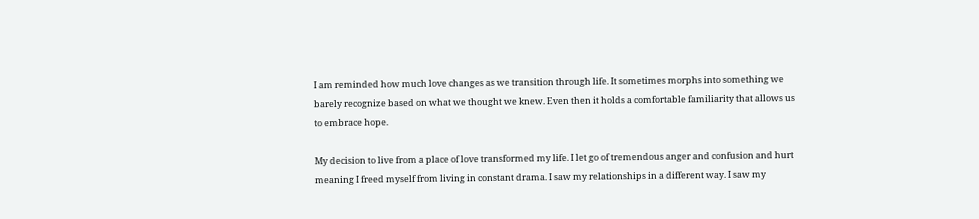I am reminded how much love changes as we transition through life. It sometimes morphs into something we barely recognize based on what we thought we knew. Even then it holds a comfortable familiarity that allows us to embrace hope.

My decision to live from a place of love transformed my life. I let go of tremendous anger and confusion and hurt meaning I freed myself from living in constant drama. I saw my relationships in a different way. I saw my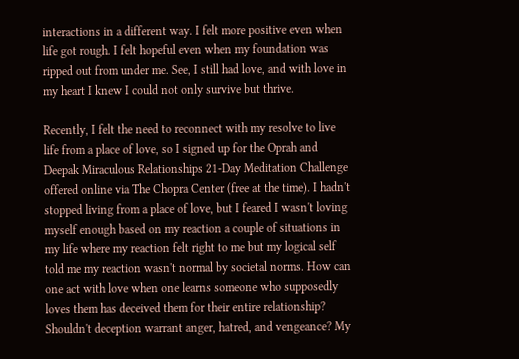interactions in a different way. I felt more positive even when life got rough. I felt hopeful even when my foundation was ripped out from under me. See, I still had love, and with love in my heart I knew I could not only survive but thrive.

Recently, I felt the need to reconnect with my resolve to live life from a place of love, so I signed up for the Oprah and Deepak Miraculous Relationships 21-Day Meditation Challenge offered online via The Chopra Center (free at the time). I hadn't stopped living from a place of love, but I feared I wasn't loving myself enough based on my reaction a couple of situations in my life where my reaction felt right to me but my logical self told me my reaction wasn't normal by societal norms. How can one act with love when one learns someone who supposedly loves them has deceived them for their entire relationship? Shouldn't deception warrant anger, hatred, and vengeance? My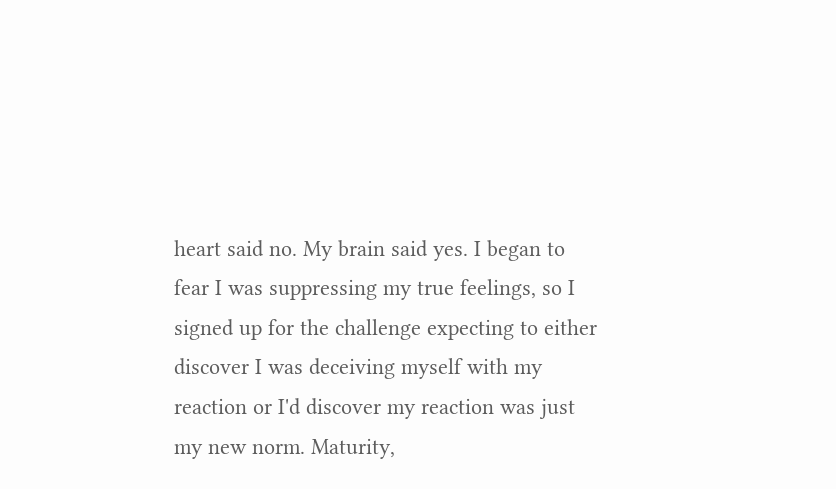heart said no. My brain said yes. I began to fear I was suppressing my true feelings, so I signed up for the challenge expecting to either discover I was deceiving myself with my reaction or I'd discover my reaction was just my new norm. Maturity,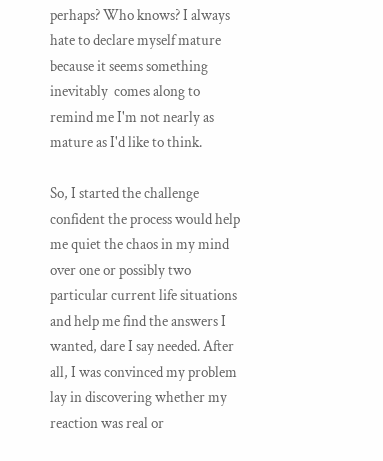perhaps? Who knows? I always hate to declare myself mature because it seems something inevitably  comes along to remind me I'm not nearly as mature as I'd like to think.

So, I started the challenge confident the process would help me quiet the chaos in my mind over one or possibly two particular current life situations and help me find the answers I wanted, dare I say needed. After all, I was convinced my problem lay in discovering whether my reaction was real or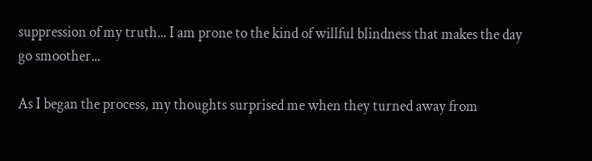suppression of my truth... I am prone to the kind of willful blindness that makes the day go smoother...

As I began the process, my thoughts surprised me when they turned away from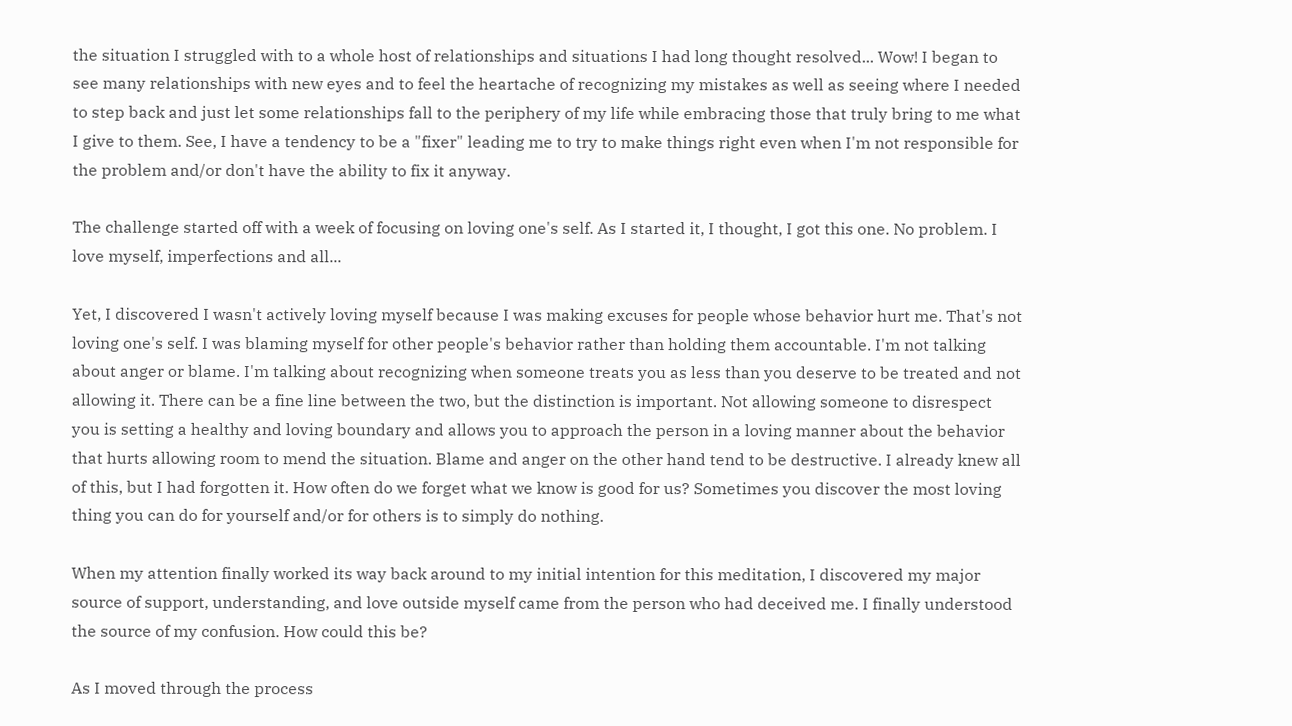the situation I struggled with to a whole host of relationships and situations I had long thought resolved... Wow! I began to see many relationships with new eyes and to feel the heartache of recognizing my mistakes as well as seeing where I needed to step back and just let some relationships fall to the periphery of my life while embracing those that truly bring to me what I give to them. See, I have a tendency to be a "fixer" leading me to try to make things right even when I'm not responsible for the problem and/or don't have the ability to fix it anyway.

The challenge started off with a week of focusing on loving one's self. As I started it, I thought, I got this one. No problem. I love myself, imperfections and all...

Yet, I discovered I wasn't actively loving myself because I was making excuses for people whose behavior hurt me. That's not loving one's self. I was blaming myself for other people's behavior rather than holding them accountable. I'm not talking about anger or blame. I'm talking about recognizing when someone treats you as less than you deserve to be treated and not allowing it. There can be a fine line between the two, but the distinction is important. Not allowing someone to disrespect you is setting a healthy and loving boundary and allows you to approach the person in a loving manner about the behavior that hurts allowing room to mend the situation. Blame and anger on the other hand tend to be destructive. I already knew all of this, but I had forgotten it. How often do we forget what we know is good for us? Sometimes you discover the most loving thing you can do for yourself and/or for others is to simply do nothing.

When my attention finally worked its way back around to my initial intention for this meditation, I discovered my major source of support, understanding, and love outside myself came from the person who had deceived me. I finally understood the source of my confusion. How could this be?

As I moved through the process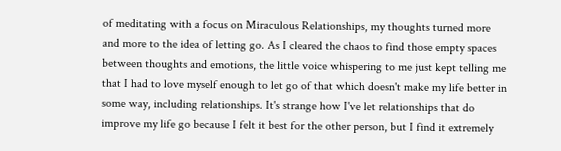of meditating with a focus on Miraculous Relationships, my thoughts turned more and more to the idea of letting go. As I cleared the chaos to find those empty spaces between thoughts and emotions, the little voice whispering to me just kept telling me that I had to love myself enough to let go of that which doesn't make my life better in some way, including relationships. It's strange how I've let relationships that do improve my life go because I felt it best for the other person, but I find it extremely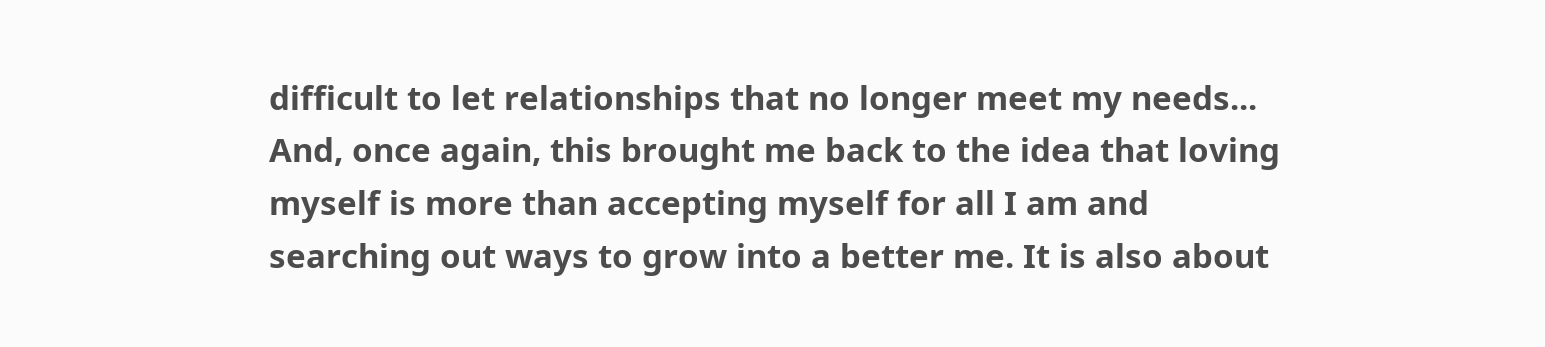difficult to let relationships that no longer meet my needs... And, once again, this brought me back to the idea that loving myself is more than accepting myself for all I am and searching out ways to grow into a better me. It is also about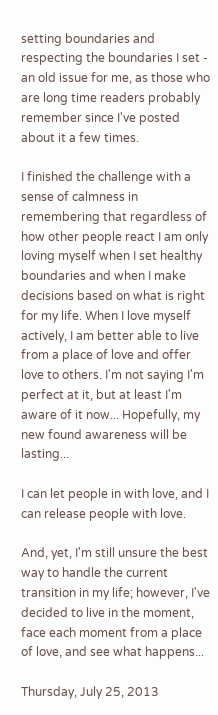setting boundaries and respecting the boundaries I set - an old issue for me, as those who are long time readers probably remember since I've posted about it a few times.

I finished the challenge with a sense of calmness in remembering that regardless of how other people react I am only loving myself when I set healthy boundaries and when I make decisions based on what is right for my life. When I love myself actively, I am better able to live from a place of love and offer love to others. I'm not saying I'm perfect at it, but at least I'm aware of it now... Hopefully, my new found awareness will be lasting...

I can let people in with love, and I can release people with love.

And, yet, I'm still unsure the best way to handle the current transition in my life; however, I've decided to live in the moment, face each moment from a place of love, and see what happens...

Thursday, July 25, 2013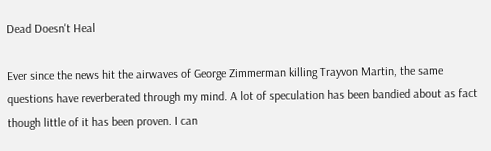Dead Doesn't Heal

Ever since the news hit the airwaves of George Zimmerman killing Trayvon Martin, the same questions have reverberated through my mind. A lot of speculation has been bandied about as fact though little of it has been proven. I can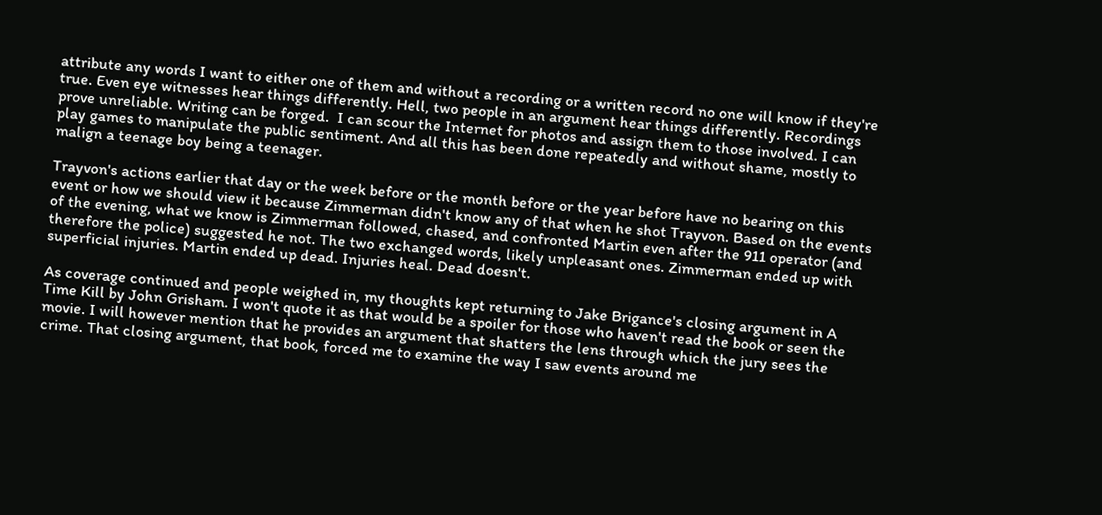attribute any words I want to either one of them and without a recording or a written record no one will know if they're true. Even eye witnesses hear things differently. Hell, two people in an argument hear things differently. Recordings prove unreliable. Writing can be forged.  I can scour the Internet for photos and assign them to those involved. I can play games to manipulate the public sentiment. And all this has been done repeatedly and without shame, mostly to malign a teenage boy being a teenager.

Trayvon's actions earlier that day or the week before or the month before or the year before have no bearing on this event or how we should view it because Zimmerman didn't know any of that when he shot Trayvon. Based on the events of the evening, what we know is Zimmerman followed, chased, and confronted Martin even after the 911 operator (and therefore the police) suggested he not. The two exchanged words, likely unpleasant ones. Zimmerman ended up with superficial injuries. Martin ended up dead. Injuries heal. Dead doesn't.

As coverage continued and people weighed in, my thoughts kept returning to Jake Brigance's closing argument in A Time Kill by John Grisham. I won't quote it as that would be a spoiler for those who haven't read the book or seen the movie. I will however mention that he provides an argument that shatters the lens through which the jury sees the crime. That closing argument, that book, forced me to examine the way I saw events around me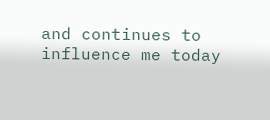and continues to influence me today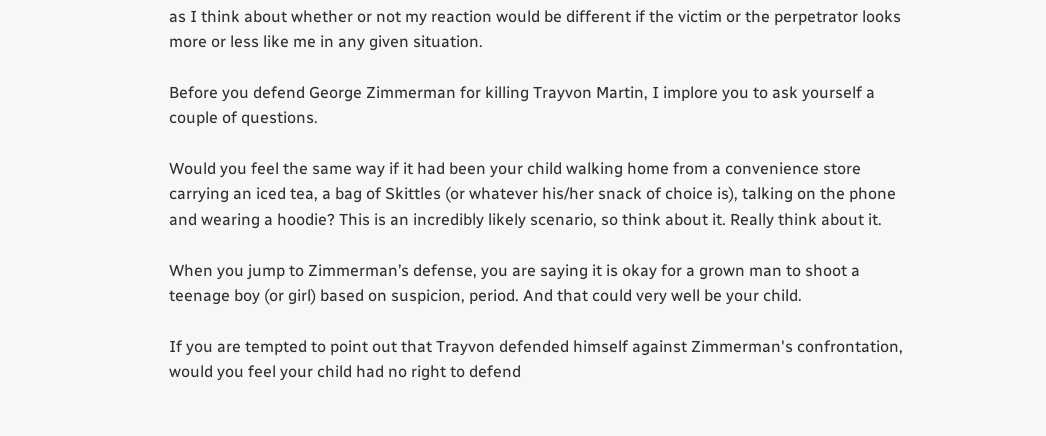as I think about whether or not my reaction would be different if the victim or the perpetrator looks more or less like me in any given situation.

Before you defend George Zimmerman for killing Trayvon Martin, I implore you to ask yourself a couple of questions.

Would you feel the same way if it had been your child walking home from a convenience store carrying an iced tea, a bag of Skittles (or whatever his/her snack of choice is), talking on the phone and wearing a hoodie? This is an incredibly likely scenario, so think about it. Really think about it.

When you jump to Zimmerman’s defense, you are saying it is okay for a grown man to shoot a teenage boy (or girl) based on suspicion, period. And that could very well be your child.

If you are tempted to point out that Trayvon defended himself against Zimmerman's confrontation, would you feel your child had no right to defend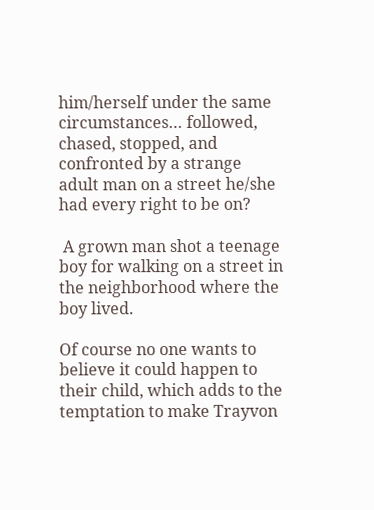him/herself under the same circumstances… followed, chased, stopped, and confronted by a strange adult man on a street he/she had every right to be on?

 A grown man shot a teenage boy for walking on a street in the neighborhood where the boy lived.

Of course no one wants to believe it could happen to their child, which adds to the temptation to make Trayvon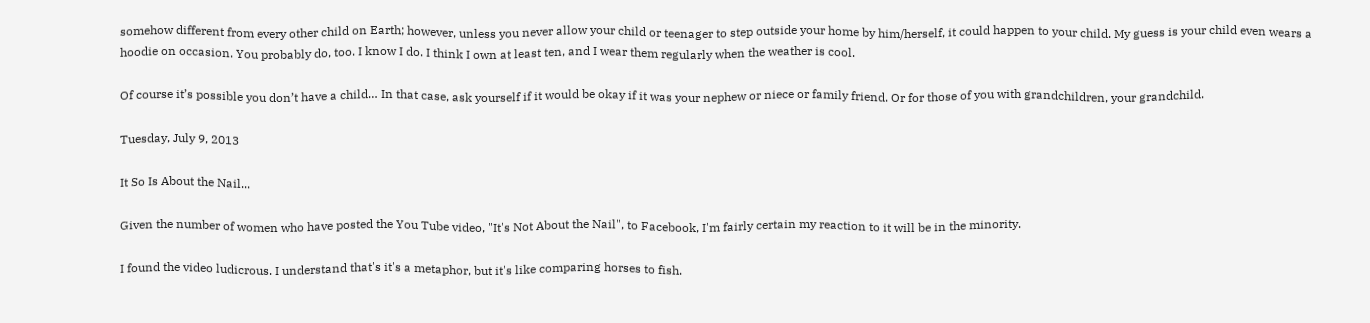somehow different from every other child on Earth; however, unless you never allow your child or teenager to step outside your home by him/herself, it could happen to your child. My guess is your child even wears a hoodie on occasion. You probably do, too. I know I do. I think I own at least ten, and I wear them regularly when the weather is cool.

Of course it’s possible you don’t have a child… In that case, ask yourself if it would be okay if it was your nephew or niece or family friend. Or for those of you with grandchildren, your grandchild.

Tuesday, July 9, 2013

It So Is About the Nail...

Given the number of women who have posted the You Tube video, "It's Not About the Nail", to Facebook, I'm fairly certain my reaction to it will be in the minority.

I found the video ludicrous. I understand that's it's a metaphor, but it's like comparing horses to fish.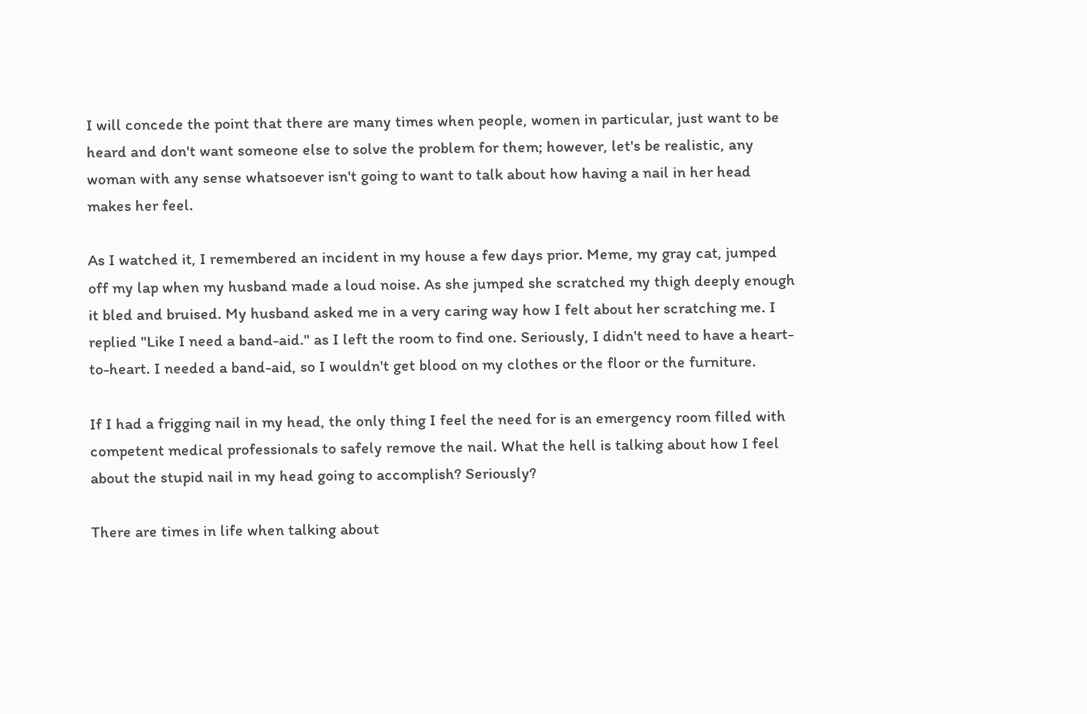I will concede the point that there are many times when people, women in particular, just want to be heard and don't want someone else to solve the problem for them; however, let's be realistic, any woman with any sense whatsoever isn't going to want to talk about how having a nail in her head makes her feel.

As I watched it, I remembered an incident in my house a few days prior. Meme, my gray cat, jumped off my lap when my husband made a loud noise. As she jumped she scratched my thigh deeply enough it bled and bruised. My husband asked me in a very caring way how I felt about her scratching me. I replied "Like I need a band-aid." as I left the room to find one. Seriously, I didn't need to have a heart-to-heart. I needed a band-aid, so I wouldn't get blood on my clothes or the floor or the furniture.

If I had a frigging nail in my head, the only thing I feel the need for is an emergency room filled with competent medical professionals to safely remove the nail. What the hell is talking about how I feel about the stupid nail in my head going to accomplish? Seriously?

There are times in life when talking about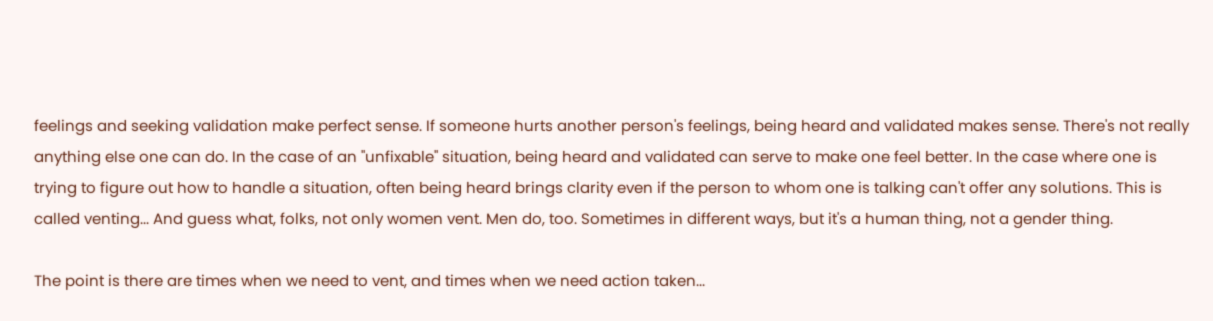feelings and seeking validation make perfect sense. If someone hurts another person's feelings, being heard and validated makes sense. There's not really anything else one can do. In the case of an "unfixable" situation, being heard and validated can serve to make one feel better. In the case where one is trying to figure out how to handle a situation, often being heard brings clarity even if the person to whom one is talking can't offer any solutions. This is called venting... And guess what, folks, not only women vent. Men do, too. Sometimes in different ways, but it's a human thing, not a gender thing.

The point is there are times when we need to vent, and times when we need action taken...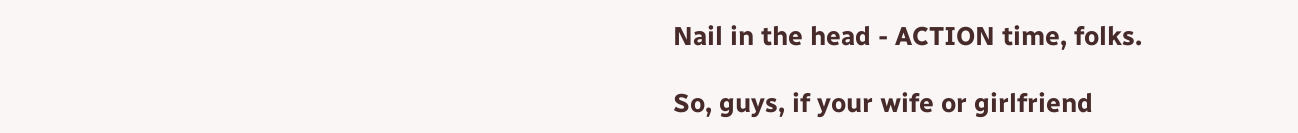Nail in the head - ACTION time, folks.

So, guys, if your wife or girlfriend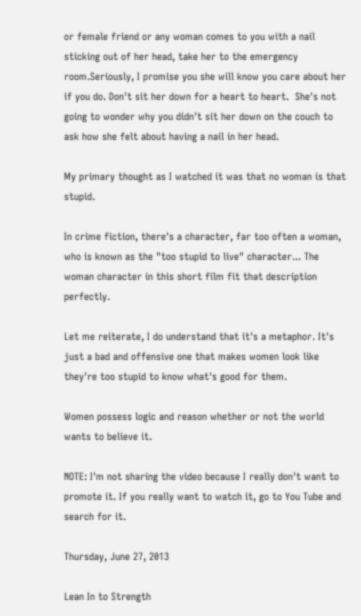or female friend or any woman comes to you with a nail sticking out of her head, take her to the emergency room.Seriously, I promise you she will know you care about her if you do. Don't sit her down for a heart to heart.  She's not going to wonder why you didn't sit her down on the couch to ask how she felt about having a nail in her head.

My primary thought as I watched it was that no woman is that stupid.

In crime fiction, there's a character, far too often a woman, who is known as the "too stupid to live" character... The woman character in this short film fit that description perfectly.

Let me reiterate, I do understand that it's a metaphor. It's just a bad and offensive one that makes women look like they're too stupid to know what's good for them.

Women possess logic and reason whether or not the world wants to believe it.

NOTE: I'm not sharing the video because I really don't want to promote it. If you really want to watch it, go to You Tube and search for it.

Thursday, June 27, 2013

Lean In to Strength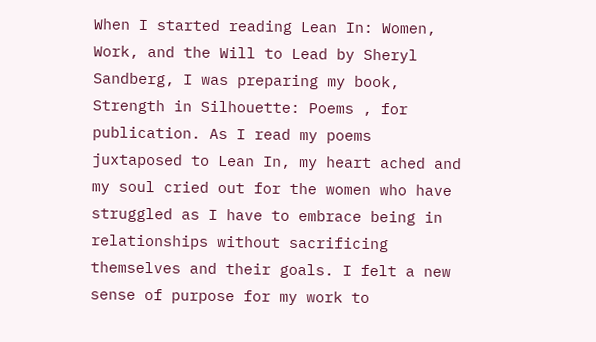When I started reading Lean In: Women, Work, and the Will to Lead by Sheryl Sandberg, I was preparing my book, Strength in Silhouette: Poems , for publication. As I read my poems juxtaposed to Lean In, my heart ached and my soul cried out for the women who have struggled as I have to embrace being in relationships without sacrificing themselves and their goals. I felt a new sense of purpose for my work to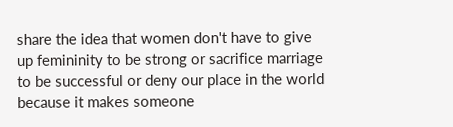share the idea that women don't have to give up femininity to be strong or sacrifice marriage to be successful or deny our place in the world because it makes someone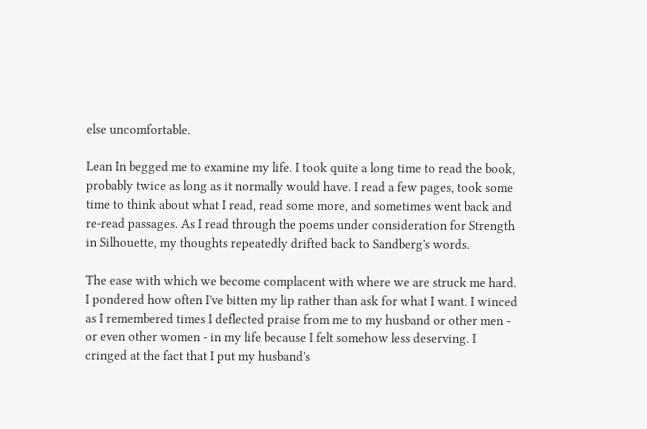else uncomfortable.

Lean In begged me to examine my life. I took quite a long time to read the book, probably twice as long as it normally would have. I read a few pages, took some time to think about what I read, read some more, and sometimes went back and re-read passages. As I read through the poems under consideration for Strength in Silhouette, my thoughts repeatedly drifted back to Sandberg's words.

The ease with which we become complacent with where we are struck me hard. I pondered how often I've bitten my lip rather than ask for what I want. I winced as I remembered times I deflected praise from me to my husband or other men - or even other women - in my life because I felt somehow less deserving. I cringed at the fact that I put my husband's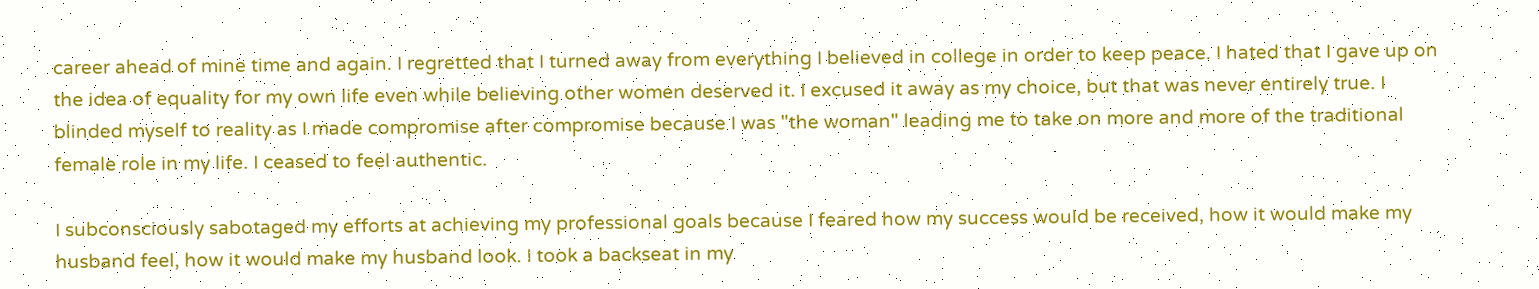career ahead of mine time and again. I regretted that I turned away from everything I believed in college in order to keep peace. I hated that I gave up on the idea of equality for my own life even while believing other women deserved it. I excused it away as my choice, but that was never entirely true. I blinded myself to reality as I made compromise after compromise because I was "the woman" leading me to take on more and more of the traditional female role in my life. I ceased to feel authentic.

I subconsciously sabotaged my efforts at achieving my professional goals because I feared how my success would be received, how it would make my husband feel, how it would make my husband look. I took a backseat in my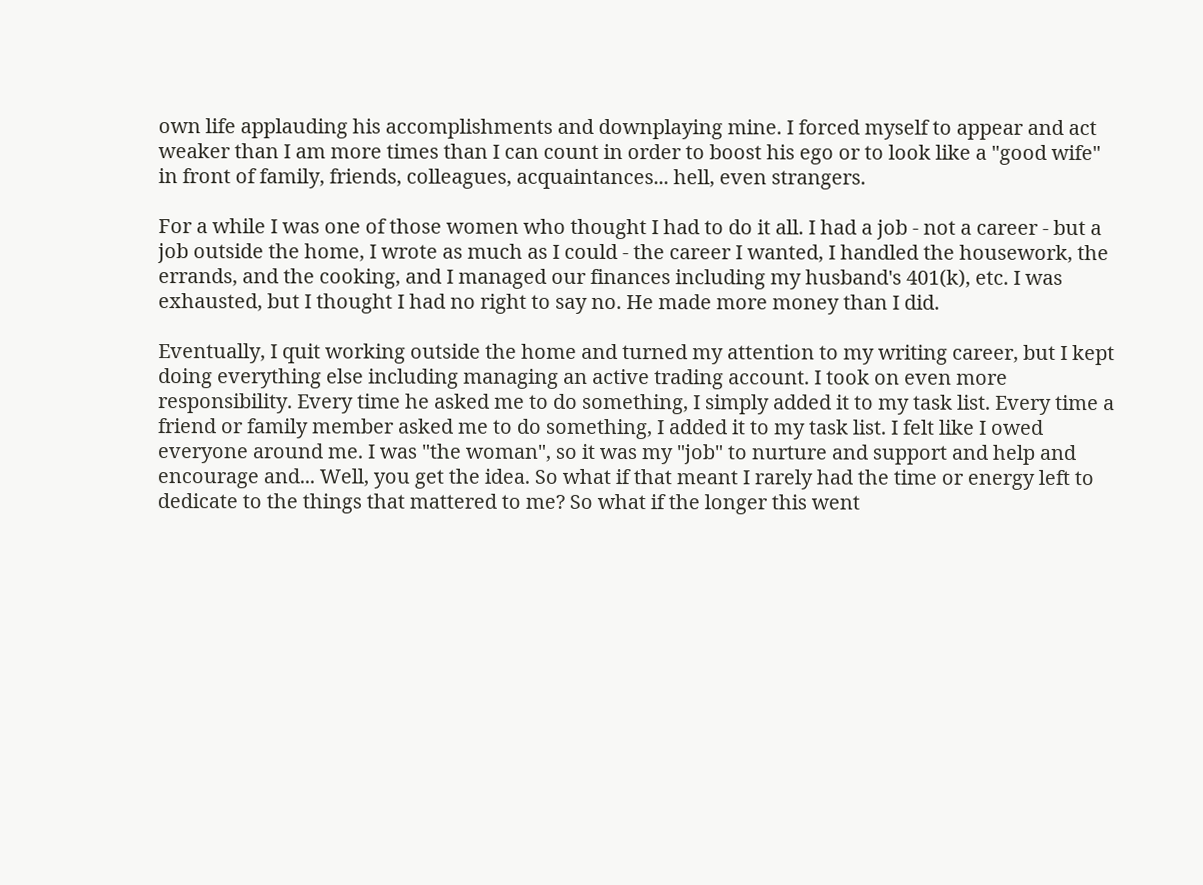own life applauding his accomplishments and downplaying mine. I forced myself to appear and act weaker than I am more times than I can count in order to boost his ego or to look like a "good wife" in front of family, friends, colleagues, acquaintances... hell, even strangers.

For a while I was one of those women who thought I had to do it all. I had a job - not a career - but a job outside the home, I wrote as much as I could - the career I wanted, I handled the housework, the errands, and the cooking, and I managed our finances including my husband's 401(k), etc. I was exhausted, but I thought I had no right to say no. He made more money than I did.

Eventually, I quit working outside the home and turned my attention to my writing career, but I kept doing everything else including managing an active trading account. I took on even more responsibility. Every time he asked me to do something, I simply added it to my task list. Every time a friend or family member asked me to do something, I added it to my task list. I felt like I owed everyone around me. I was "the woman", so it was my "job" to nurture and support and help and encourage and... Well, you get the idea. So what if that meant I rarely had the time or energy left to dedicate to the things that mattered to me? So what if the longer this went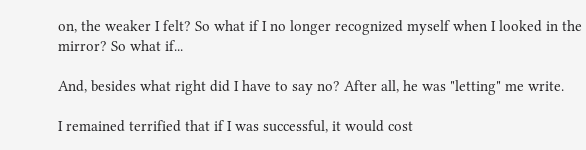on, the weaker I felt? So what if I no longer recognized myself when I looked in the mirror? So what if...

And, besides what right did I have to say no? After all, he was "letting" me write.

I remained terrified that if I was successful, it would cost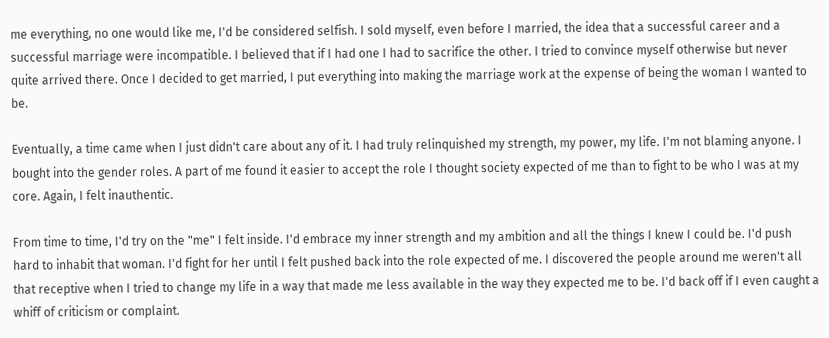me everything, no one would like me, I'd be considered selfish. I sold myself, even before I married, the idea that a successful career and a successful marriage were incompatible. I believed that if I had one I had to sacrifice the other. I tried to convince myself otherwise but never quite arrived there. Once I decided to get married, I put everything into making the marriage work at the expense of being the woman I wanted to be.

Eventually, a time came when I just didn't care about any of it. I had truly relinquished my strength, my power, my life. I'm not blaming anyone. I bought into the gender roles. A part of me found it easier to accept the role I thought society expected of me than to fight to be who I was at my core. Again, I felt inauthentic.

From time to time, I'd try on the "me" I felt inside. I'd embrace my inner strength and my ambition and all the things I knew I could be. I'd push hard to inhabit that woman. I'd fight for her until I felt pushed back into the role expected of me. I discovered the people around me weren't all that receptive when I tried to change my life in a way that made me less available in the way they expected me to be. I'd back off if I even caught a whiff of criticism or complaint.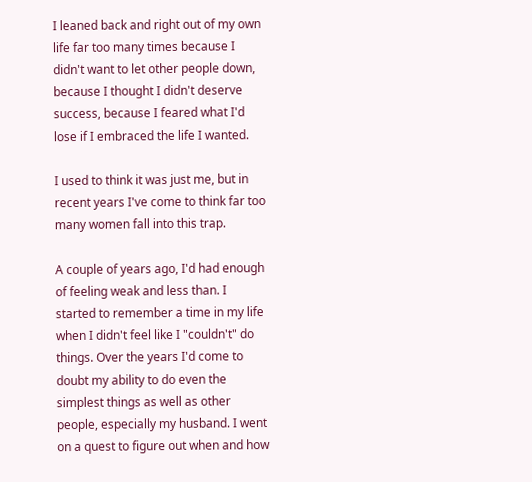I leaned back and right out of my own life far too many times because I didn't want to let other people down, because I thought I didn't deserve success, because I feared what I'd lose if I embraced the life I wanted.

I used to think it was just me, but in recent years I've come to think far too many women fall into this trap.

A couple of years ago, I'd had enough of feeling weak and less than. I started to remember a time in my life when I didn't feel like I "couldn't" do things. Over the years I'd come to doubt my ability to do even the simplest things as well as other people, especially my husband. I went on a quest to figure out when and how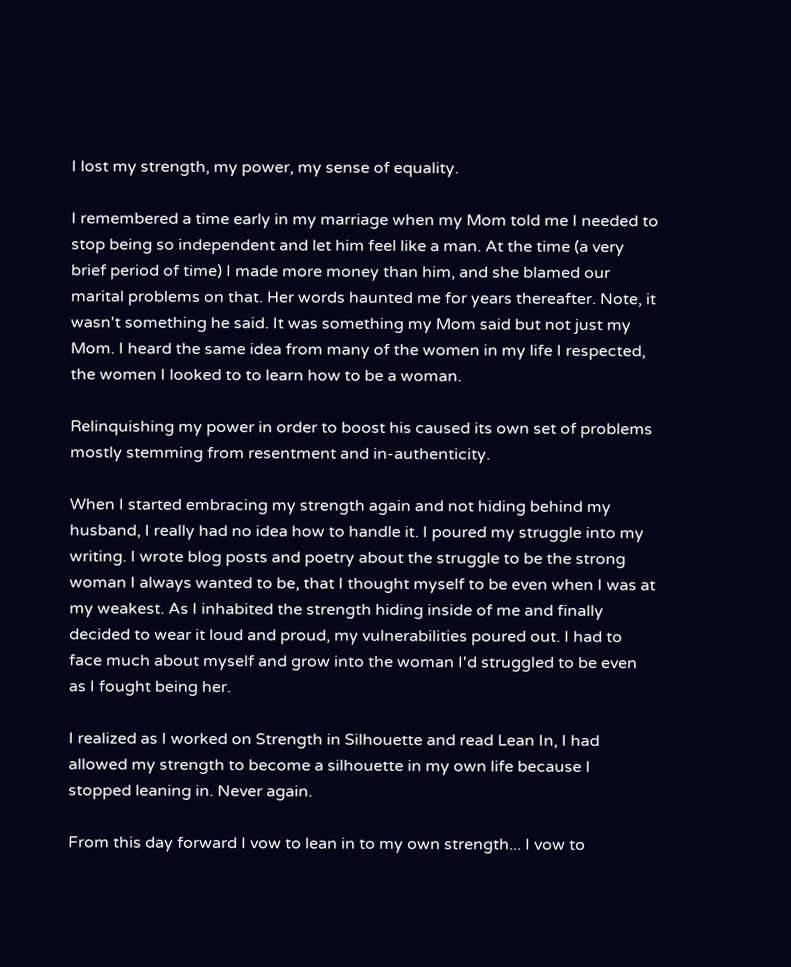I lost my strength, my power, my sense of equality.

I remembered a time early in my marriage when my Mom told me I needed to stop being so independent and let him feel like a man. At the time (a very brief period of time) I made more money than him, and she blamed our marital problems on that. Her words haunted me for years thereafter. Note, it wasn't something he said. It was something my Mom said but not just my Mom. I heard the same idea from many of the women in my life I respected, the women I looked to to learn how to be a woman.

Relinquishing my power in order to boost his caused its own set of problems mostly stemming from resentment and in-authenticity.

When I started embracing my strength again and not hiding behind my husband, I really had no idea how to handle it. I poured my struggle into my writing. I wrote blog posts and poetry about the struggle to be the strong woman I always wanted to be, that I thought myself to be even when I was at my weakest. As I inhabited the strength hiding inside of me and finally decided to wear it loud and proud, my vulnerabilities poured out. I had to face much about myself and grow into the woman I'd struggled to be even as I fought being her.

I realized as I worked on Strength in Silhouette and read Lean In, I had allowed my strength to become a silhouette in my own life because I stopped leaning in. Never again.

From this day forward I vow to lean in to my own strength... I vow to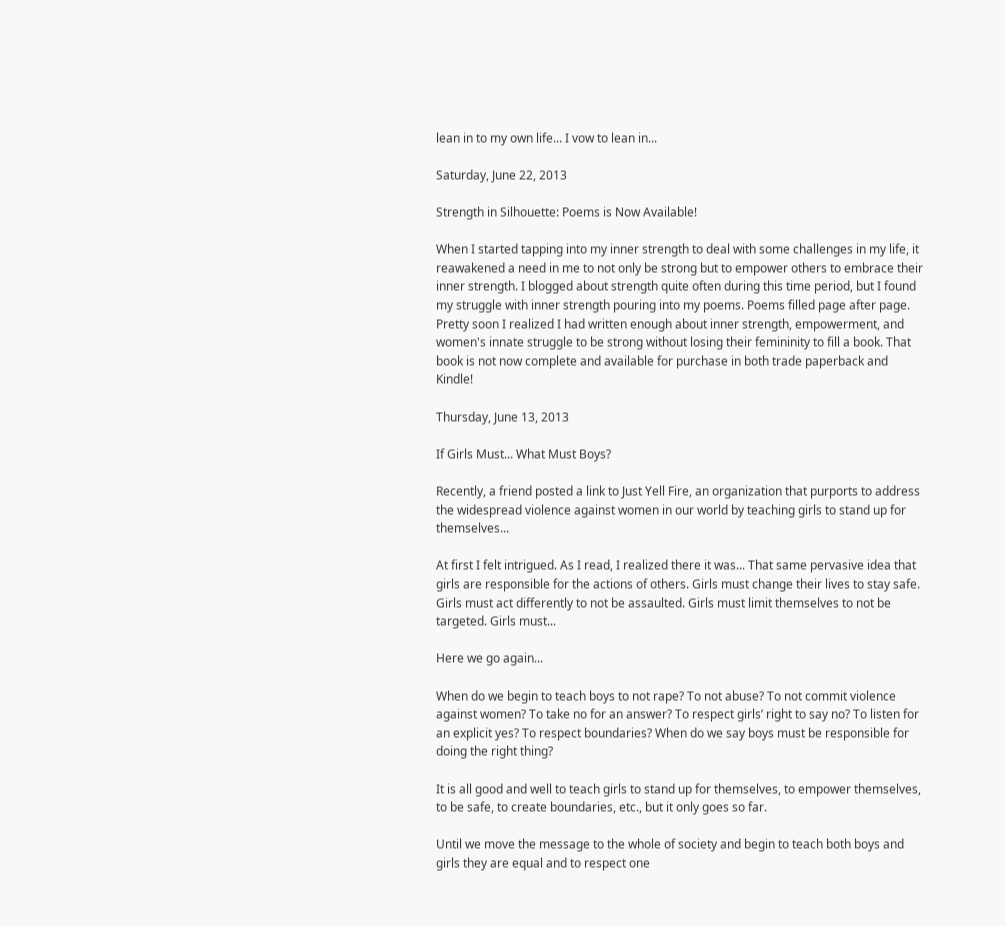lean in to my own life... I vow to lean in...

Saturday, June 22, 2013

Strength in Silhouette: Poems is Now Available!

When I started tapping into my inner strength to deal with some challenges in my life, it reawakened a need in me to not only be strong but to empower others to embrace their inner strength. I blogged about strength quite often during this time period, but I found my struggle with inner strength pouring into my poems. Poems filled page after page. Pretty soon I realized I had written enough about inner strength, empowerment, and women's innate struggle to be strong without losing their femininity to fill a book. That book is not now complete and available for purchase in both trade paperback and Kindle!

Thursday, June 13, 2013

If Girls Must... What Must Boys?

Recently, a friend posted a link to Just Yell Fire, an organization that purports to address the widespread violence against women in our world by teaching girls to stand up for themselves...

At first I felt intrigued. As I read, I realized there it was... That same pervasive idea that girls are responsible for the actions of others. Girls must change their lives to stay safe. Girls must act differently to not be assaulted. Girls must limit themselves to not be targeted. Girls must...

Here we go again...

When do we begin to teach boys to not rape? To not abuse? To not commit violence against women? To take no for an answer? To respect girls’ right to say no? To listen for an explicit yes? To respect boundaries? When do we say boys must be responsible for doing the right thing?

It is all good and well to teach girls to stand up for themselves, to empower themselves, to be safe, to create boundaries, etc., but it only goes so far.

Until we move the message to the whole of society and begin to teach both boys and girls they are equal and to respect one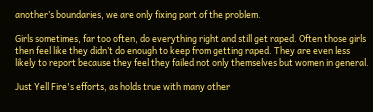another’s boundaries, we are only fixing part of the problem.

Girls sometimes, far too often, do everything right and still get raped. Often those girls then feel like they didn’t do enough to keep from getting raped. They are even less likely to report because they feel they failed not only themselves but women in general.

Just Yell Fire's efforts, as holds true with many other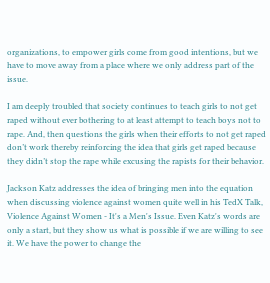organizations, to empower girls come from good intentions, but we have to move away from a place where we only address part of the issue.

I am deeply troubled that society continues to teach girls to not get raped without ever bothering to at least attempt to teach boys not to rape. And, then questions the girls when their efforts to not get raped don’t work thereby reinforcing the idea that girls get raped because they didn’t stop the rape while excusing the rapists for their behavior.

Jackson Katz addresses the idea of bringing men into the equation when discussing violence against women quite well in his TedX Talk, Violence Against Women - It's a Men's Issue. Even Katz's words are only a start, but they show us what is possible if we are willing to see it. We have the power to change the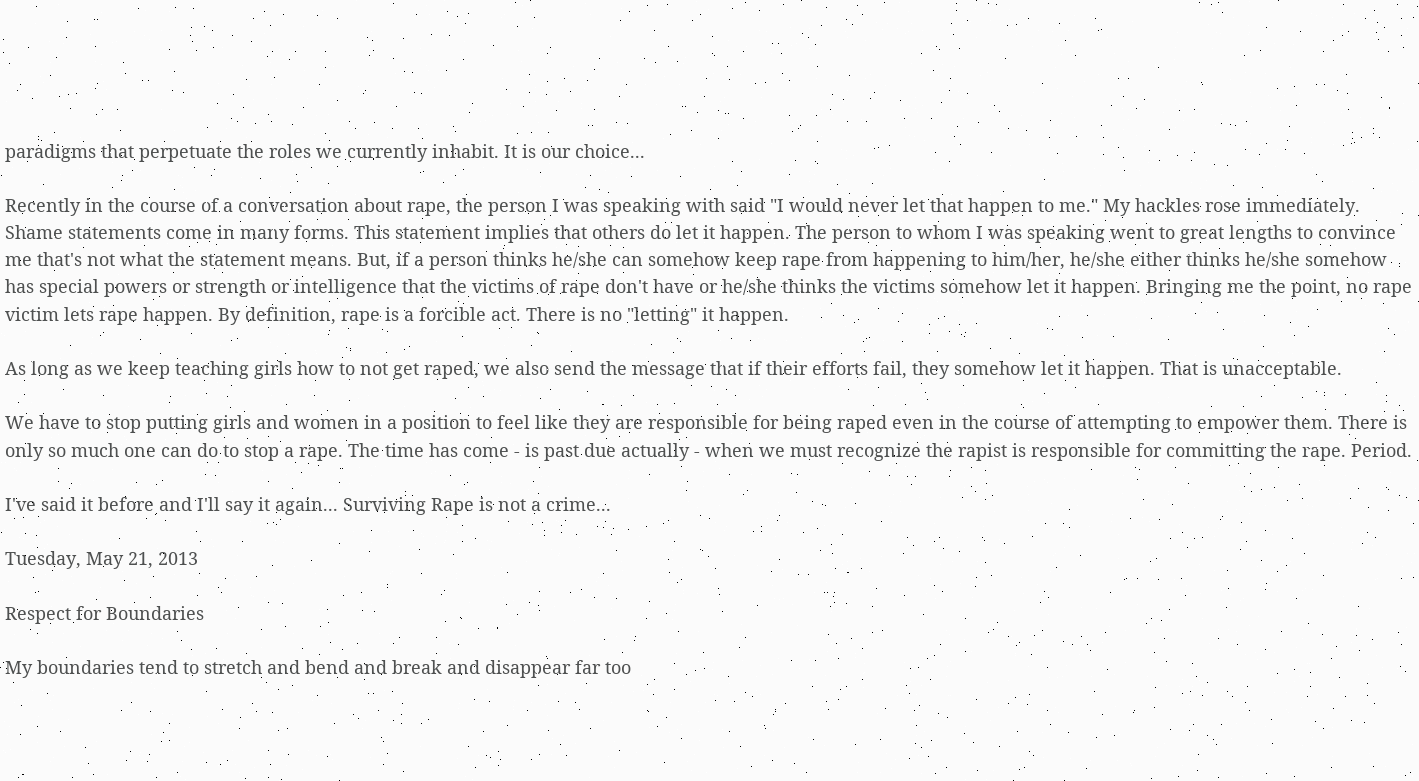paradigms that perpetuate the roles we currently inhabit. It is our choice...

Recently in the course of a conversation about rape, the person I was speaking with said "I would never let that happen to me." My hackles rose immediately. Shame statements come in many forms. This statement implies that others do let it happen. The person to whom I was speaking went to great lengths to convince me that's not what the statement means. But, if a person thinks he/she can somehow keep rape from happening to him/her, he/she either thinks he/she somehow has special powers or strength or intelligence that the victims of rape don't have or he/she thinks the victims somehow let it happen. Bringing me the point, no rape victim lets rape happen. By definition, rape is a forcible act. There is no "letting" it happen.

As long as we keep teaching girls how to not get raped, we also send the message that if their efforts fail, they somehow let it happen. That is unacceptable.

We have to stop putting girls and women in a position to feel like they are responsible for being raped even in the course of attempting to empower them. There is only so much one can do to stop a rape. The time has come - is past due actually - when we must recognize the rapist is responsible for committing the rape. Period.

I've said it before and I'll say it again... Surviving Rape is not a crime...

Tuesday, May 21, 2013

Respect for Boundaries

My boundaries tend to stretch and bend and break and disappear far too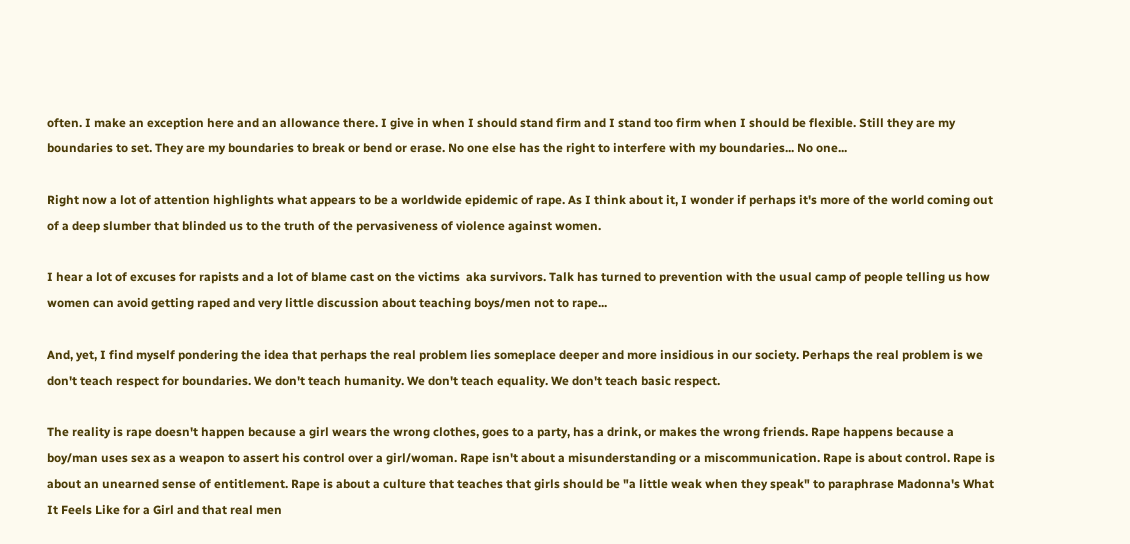often. I make an exception here and an allowance there. I give in when I should stand firm and I stand too firm when I should be flexible. Still they are my boundaries to set. They are my boundaries to break or bend or erase. No one else has the right to interfere with my boundaries... No one...

Right now a lot of attention highlights what appears to be a worldwide epidemic of rape. As I think about it, I wonder if perhaps it's more of the world coming out of a deep slumber that blinded us to the truth of the pervasiveness of violence against women.

I hear a lot of excuses for rapists and a lot of blame cast on the victims  aka survivors. Talk has turned to prevention with the usual camp of people telling us how women can avoid getting raped and very little discussion about teaching boys/men not to rape...

And, yet, I find myself pondering the idea that perhaps the real problem lies someplace deeper and more insidious in our society. Perhaps the real problem is we don't teach respect for boundaries. We don't teach humanity. We don't teach equality. We don't teach basic respect.

The reality is rape doesn't happen because a girl wears the wrong clothes, goes to a party, has a drink, or makes the wrong friends. Rape happens because a boy/man uses sex as a weapon to assert his control over a girl/woman. Rape isn't about a misunderstanding or a miscommunication. Rape is about control. Rape is about an unearned sense of entitlement. Rape is about a culture that teaches that girls should be "a little weak when they speak" to paraphrase Madonna's What It Feels Like for a Girl and that real men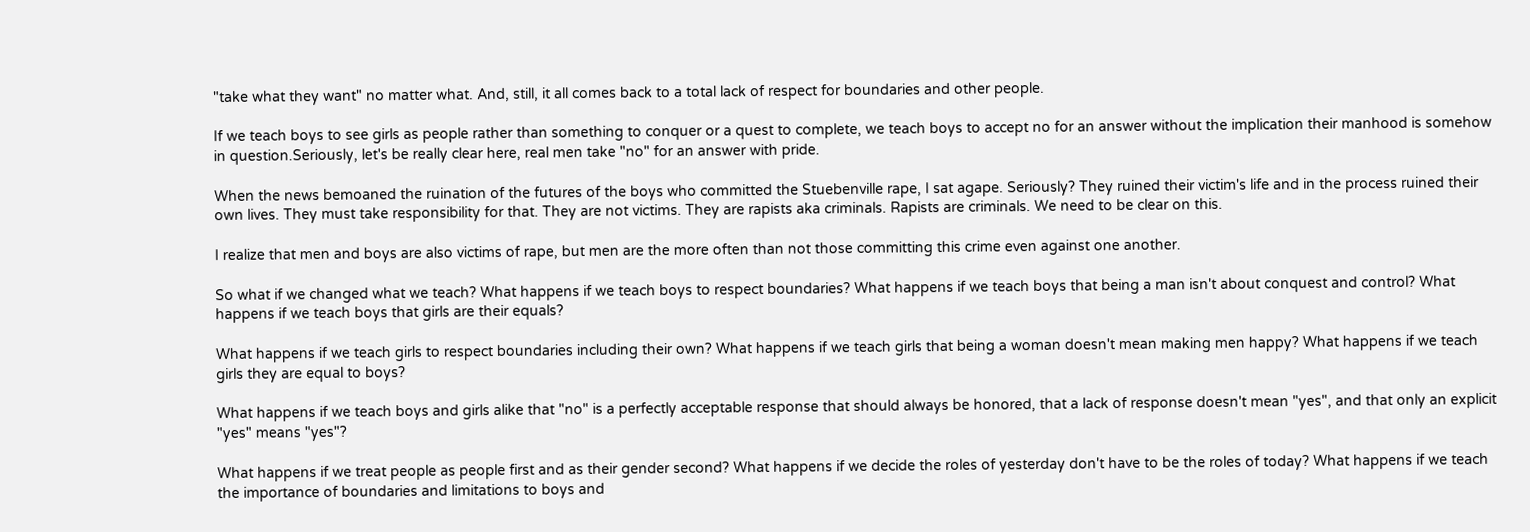"take what they want" no matter what. And, still, it all comes back to a total lack of respect for boundaries and other people.

If we teach boys to see girls as people rather than something to conquer or a quest to complete, we teach boys to accept no for an answer without the implication their manhood is somehow in question.Seriously, let's be really clear here, real men take "no" for an answer with pride.

When the news bemoaned the ruination of the futures of the boys who committed the Stuebenville rape, I sat agape. Seriously? They ruined their victim's life and in the process ruined their own lives. They must take responsibility for that. They are not victims. They are rapists aka criminals. Rapists are criminals. We need to be clear on this.

I realize that men and boys are also victims of rape, but men are the more often than not those committing this crime even against one another.

So what if we changed what we teach? What happens if we teach boys to respect boundaries? What happens if we teach boys that being a man isn't about conquest and control? What happens if we teach boys that girls are their equals?

What happens if we teach girls to respect boundaries including their own? What happens if we teach girls that being a woman doesn't mean making men happy? What happens if we teach girls they are equal to boys?

What happens if we teach boys and girls alike that "no" is a perfectly acceptable response that should always be honored, that a lack of response doesn't mean "yes", and that only an explicit "yes" means "yes"?

What happens if we treat people as people first and as their gender second? What happens if we decide the roles of yesterday don't have to be the roles of today? What happens if we teach the importance of boundaries and limitations to boys and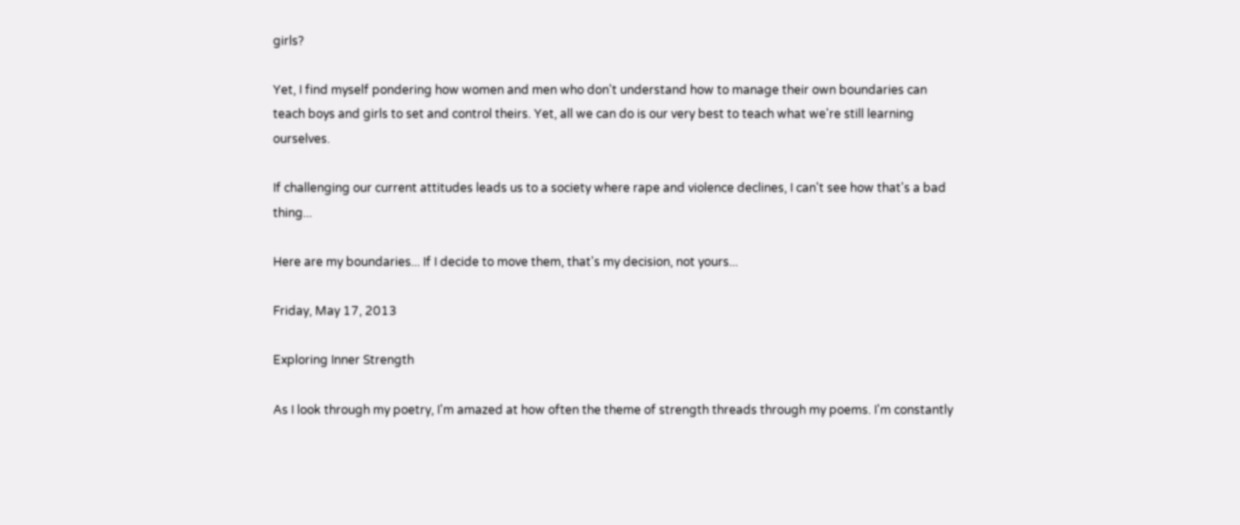girls?

Yet, I find myself pondering how women and men who don't understand how to manage their own boundaries can teach boys and girls to set and control theirs. Yet, all we can do is our very best to teach what we're still learning ourselves.

If challenging our current attitudes leads us to a society where rape and violence declines, I can't see how that's a bad thing...

Here are my boundaries... If I decide to move them, that's my decision, not yours...

Friday, May 17, 2013

Exploring Inner Strength

As I look through my poetry, I'm amazed at how often the theme of strength threads through my poems. I'm constantly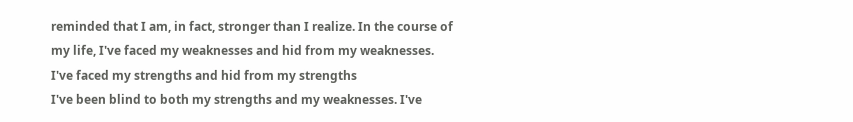reminded that I am, in fact, stronger than I realize. In the course of my life, I've faced my weaknesses and hid from my weaknesses. I've faced my strengths and hid from my strengths
I've been blind to both my strengths and my weaknesses. I've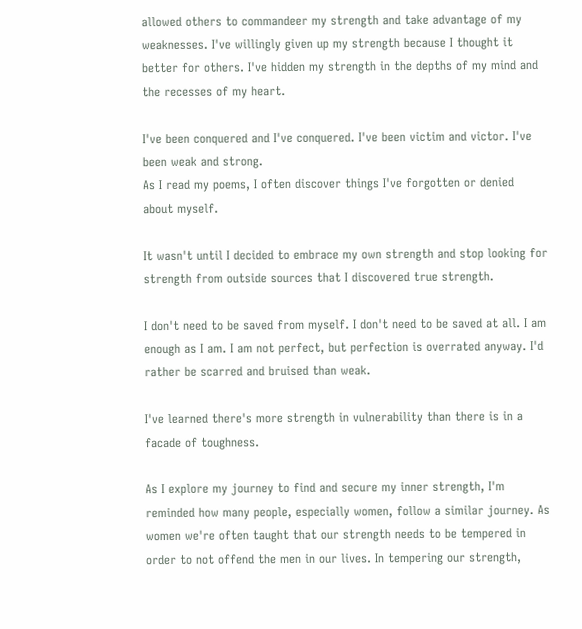allowed others to commandeer my strength and take advantage of my weaknesses. I've willingly given up my strength because I thought it better for others. I've hidden my strength in the depths of my mind and the recesses of my heart.

I've been conquered and I've conquered. I've been victim and victor. I've been weak and strong.
As I read my poems, I often discover things I've forgotten or denied about myself.

It wasn't until I decided to embrace my own strength and stop looking for strength from outside sources that I discovered true strength.

I don't need to be saved from myself. I don't need to be saved at all. I am enough as I am. I am not perfect, but perfection is overrated anyway. I'd rather be scarred and bruised than weak.

I've learned there's more strength in vulnerability than there is in a facade of toughness.

As I explore my journey to find and secure my inner strength, I'm reminded how many people, especially women, follow a similar journey. As women we're often taught that our strength needs to be tempered in order to not offend the men in our lives. In tempering our strength,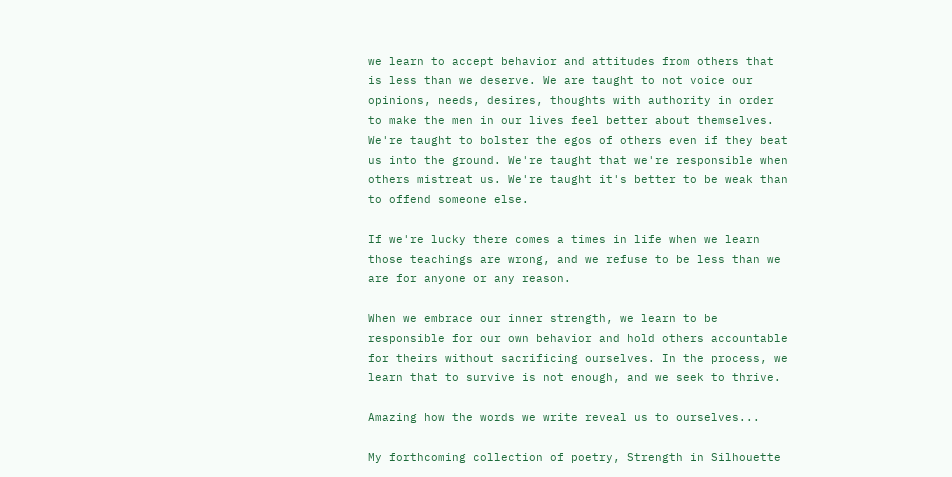we learn to accept behavior and attitudes from others that is less than we deserve. We are taught to not voice our opinions, needs, desires, thoughts with authority in order to make the men in our lives feel better about themselves. We're taught to bolster the egos of others even if they beat us into the ground. We're taught that we're responsible when others mistreat us. We're taught it's better to be weak than to offend someone else.

If we're lucky there comes a times in life when we learn those teachings are wrong, and we refuse to be less than we are for anyone or any reason.

When we embrace our inner strength, we learn to be responsible for our own behavior and hold others accountable for theirs without sacrificing ourselves. In the process, we learn that to survive is not enough, and we seek to thrive.

Amazing how the words we write reveal us to ourselves...

My forthcoming collection of poetry, Strength in Silhouette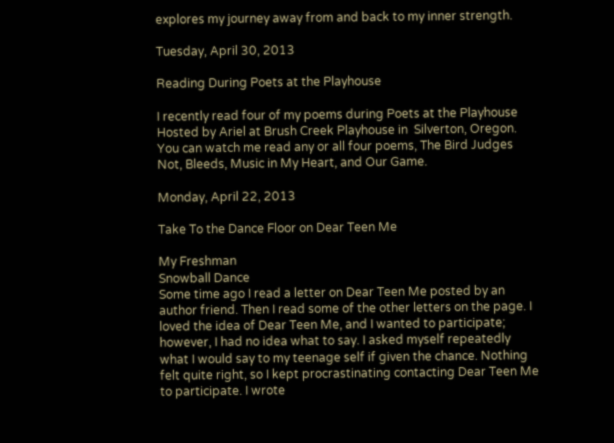explores my journey away from and back to my inner strength.

Tuesday, April 30, 2013

Reading During Poets at the Playhouse

I recently read four of my poems during Poets at the Playhouse Hosted by Ariel at Brush Creek Playhouse in  Silverton, Oregon. You can watch me read any or all four poems, The Bird Judges Not, Bleeds, Music in My Heart, and Our Game.

Monday, April 22, 2013

Take To the Dance Floor on Dear Teen Me

My Freshman
Snowball Dance
Some time ago I read a letter on Dear Teen Me posted by an author friend. Then I read some of the other letters on the page. I loved the idea of Dear Teen Me, and I wanted to participate; however, I had no idea what to say. I asked myself repeatedly what I would say to my teenage self if given the chance. Nothing felt quite right, so I kept procrastinating contacting Dear Teen Me to participate. I wrote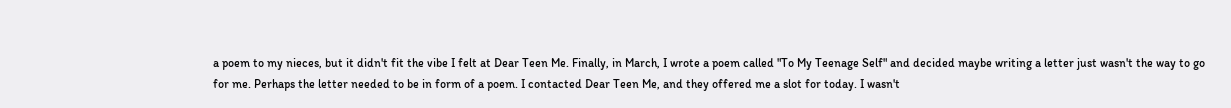a poem to my nieces, but it didn't fit the vibe I felt at Dear Teen Me. Finally, in March, I wrote a poem called "To My Teenage Self" and decided maybe writing a letter just wasn't the way to go for me. Perhaps the letter needed to be in form of a poem. I contacted Dear Teen Me, and they offered me a slot for today. I wasn't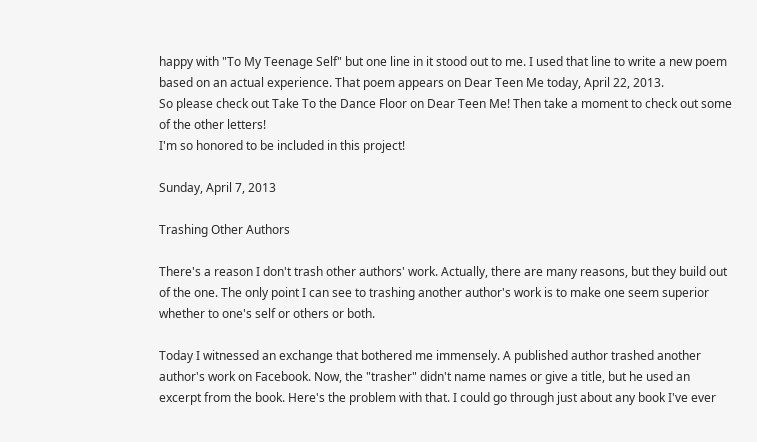happy with "To My Teenage Self" but one line in it stood out to me. I used that line to write a new poem based on an actual experience. That poem appears on Dear Teen Me today, April 22, 2013.
So please check out Take To the Dance Floor on Dear Teen Me! Then take a moment to check out some of the other letters!
I'm so honored to be included in this project!

Sunday, April 7, 2013

Trashing Other Authors

There's a reason I don't trash other authors' work. Actually, there are many reasons, but they build out of the one. The only point I can see to trashing another author's work is to make one seem superior whether to one's self or others or both.

Today I witnessed an exchange that bothered me immensely. A published author trashed another author's work on Facebook. Now, the "trasher" didn't name names or give a title, but he used an excerpt from the book. Here's the problem with that. I could go through just about any book I've ever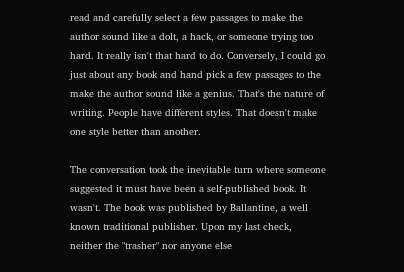read and carefully select a few passages to make the author sound like a dolt, a hack, or someone trying too hard. It really isn't that hard to do. Conversely, I could go just about any book and hand pick a few passages to the make the author sound like a genius. That's the nature of writing. People have different styles. That doesn't make one style better than another.

The conversation took the inevitable turn where someone suggested it must have been a self-published book. It wasn't. The book was published by Ballantine, a well known traditional publisher. Upon my last check, neither the "trasher" nor anyone else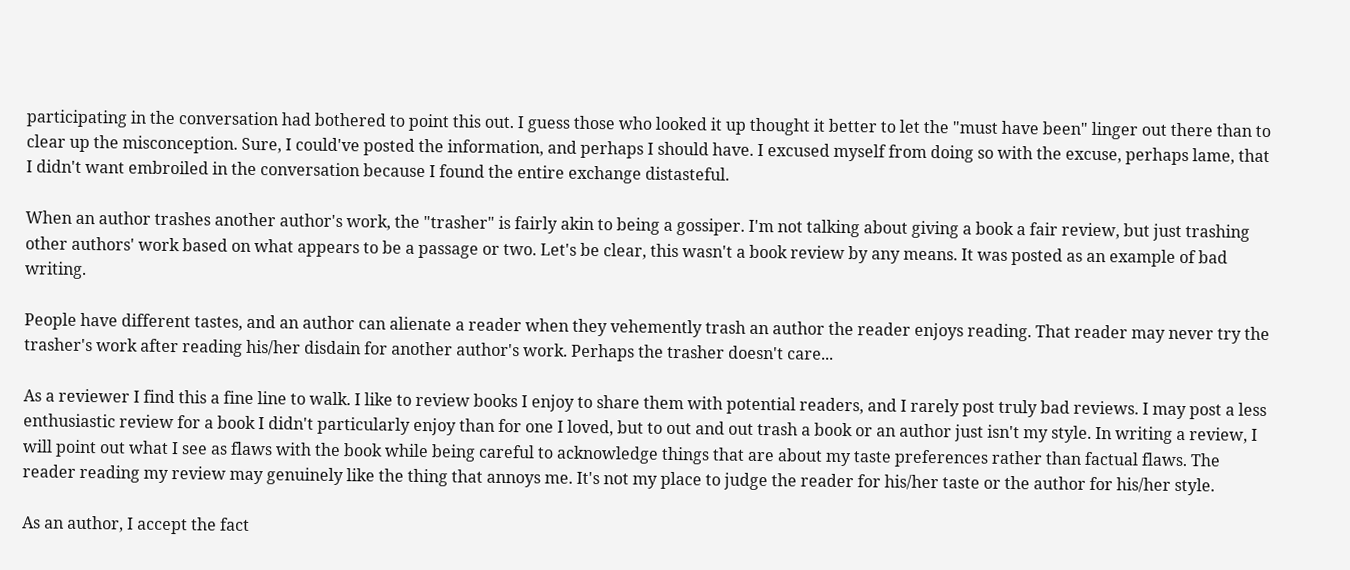participating in the conversation had bothered to point this out. I guess those who looked it up thought it better to let the "must have been" linger out there than to clear up the misconception. Sure, I could've posted the information, and perhaps I should have. I excused myself from doing so with the excuse, perhaps lame, that I didn't want embroiled in the conversation because I found the entire exchange distasteful.

When an author trashes another author's work, the "trasher" is fairly akin to being a gossiper. I'm not talking about giving a book a fair review, but just trashing other authors' work based on what appears to be a passage or two. Let's be clear, this wasn't a book review by any means. It was posted as an example of bad writing.

People have different tastes, and an author can alienate a reader when they vehemently trash an author the reader enjoys reading. That reader may never try the trasher's work after reading his/her disdain for another author's work. Perhaps the trasher doesn't care...

As a reviewer I find this a fine line to walk. I like to review books I enjoy to share them with potential readers, and I rarely post truly bad reviews. I may post a less enthusiastic review for a book I didn't particularly enjoy than for one I loved, but to out and out trash a book or an author just isn't my style. In writing a review, I will point out what I see as flaws with the book while being careful to acknowledge things that are about my taste preferences rather than factual flaws. The reader reading my review may genuinely like the thing that annoys me. It's not my place to judge the reader for his/her taste or the author for his/her style.

As an author, I accept the fact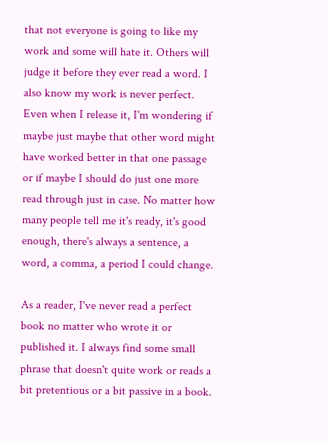that not everyone is going to like my work and some will hate it. Others will judge it before they ever read a word. I also know my work is never perfect. Even when I release it, I'm wondering if maybe just maybe that other word might have worked better in that one passage or if maybe I should do just one more read through just in case. No matter how many people tell me it's ready, it's good enough, there's always a sentence, a word, a comma, a period I could change.

As a reader, I've never read a perfect book no matter who wrote it or published it. I always find some small phrase that doesn't quite work or reads a bit pretentious or a bit passive in a book.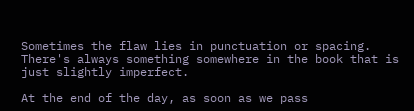Sometimes the flaw lies in punctuation or spacing. There's always something somewhere in the book that is just slightly imperfect.

At the end of the day, as soon as we pass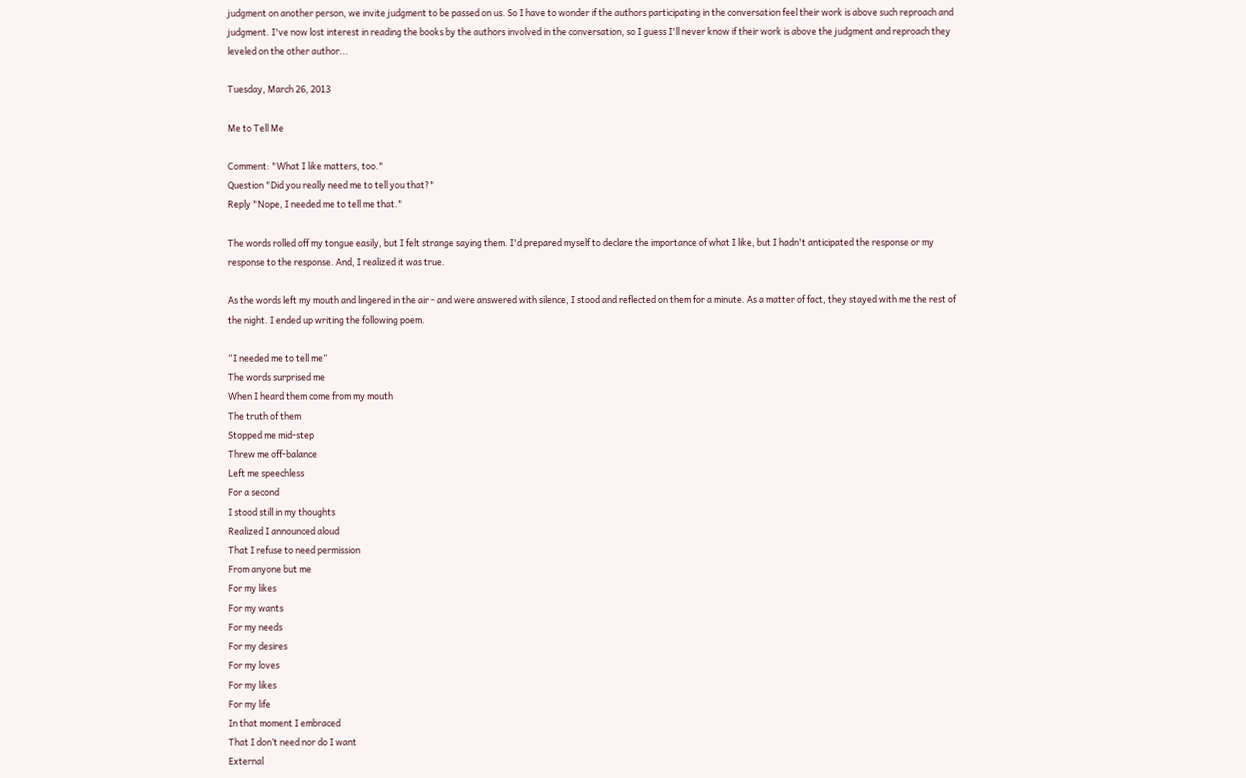judgment on another person, we invite judgment to be passed on us. So I have to wonder if the authors participating in the conversation feel their work is above such reproach and judgment. I've now lost interest in reading the books by the authors involved in the conversation, so I guess I'll never know if their work is above the judgment and reproach they leveled on the other author...

Tuesday, March 26, 2013

Me to Tell Me

Comment: "What I like matters, too."
Question "Did you really need me to tell you that?"
Reply "Nope, I needed me to tell me that."

The words rolled off my tongue easily, but I felt strange saying them. I'd prepared myself to declare the importance of what I like, but I hadn't anticipated the response or my response to the response. And, I realized it was true.

As the words left my mouth and lingered in the air - and were answered with silence, I stood and reflected on them for a minute. As a matter of fact, they stayed with me the rest of the night. I ended up writing the following poem.

“I needed me to tell me”
The words surprised me
When I heard them come from my mouth
The truth of them
Stopped me mid-step
Threw me off-balance
Left me speechless
For a second
I stood still in my thoughts
Realized I announced aloud
That I refuse to need permission
From anyone but me
For my likes
For my wants
For my needs
For my desires
For my loves
For my likes
For my life
In that moment I embraced
That I don’t need nor do I want
External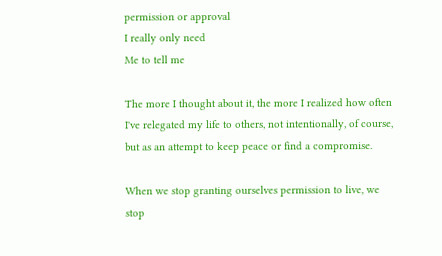permission or approval
I really only need
Me to tell me

The more I thought about it, the more I realized how often I've relegated my life to others, not intentionally, of course, but as an attempt to keep peace or find a compromise.

When we stop granting ourselves permission to live, we stop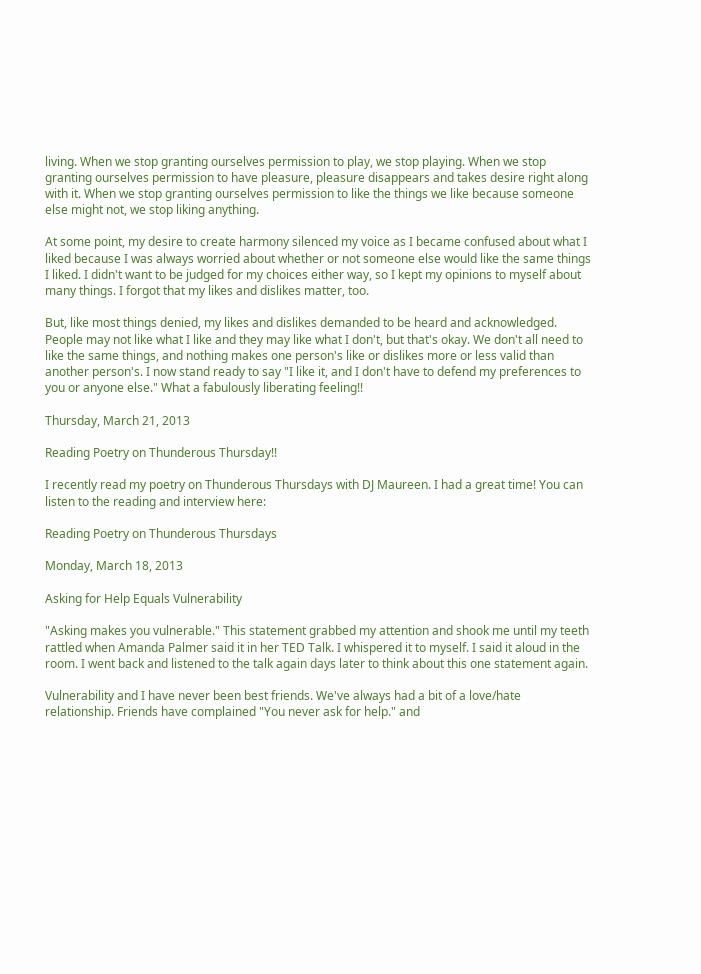living. When we stop granting ourselves permission to play, we stop playing. When we stop granting ourselves permission to have pleasure, pleasure disappears and takes desire right along with it. When we stop granting ourselves permission to like the things we like because someone else might not, we stop liking anything.

At some point, my desire to create harmony silenced my voice as I became confused about what I liked because I was always worried about whether or not someone else would like the same things I liked. I didn't want to be judged for my choices either way, so I kept my opinions to myself about many things. I forgot that my likes and dislikes matter, too.

But, like most things denied, my likes and dislikes demanded to be heard and acknowledged. People may not like what I like and they may like what I don't, but that's okay. We don't all need to like the same things, and nothing makes one person's like or dislikes more or less valid than another person's. I now stand ready to say "I like it, and I don't have to defend my preferences to you or anyone else." What a fabulously liberating feeling!!

Thursday, March 21, 2013

Reading Poetry on Thunderous Thursday!!

I recently read my poetry on Thunderous Thursdays with DJ Maureen. I had a great time! You can listen to the reading and interview here:

Reading Poetry on Thunderous Thursdays

Monday, March 18, 2013

Asking for Help Equals Vulnerability

"Asking makes you vulnerable." This statement grabbed my attention and shook me until my teeth rattled when Amanda Palmer said it in her TED Talk. I whispered it to myself. I said it aloud in the room. I went back and listened to the talk again days later to think about this one statement again.

Vulnerability and I have never been best friends. We've always had a bit of a love/hate relationship. Friends have complained "You never ask for help." and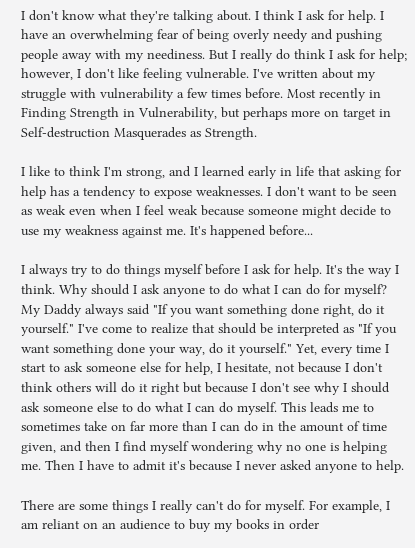I don't know what they're talking about. I think I ask for help. I have an overwhelming fear of being overly needy and pushing people away with my neediness. But I really do think I ask for help; however, I don't like feeling vulnerable. I've written about my struggle with vulnerability a few times before. Most recently in Finding Strength in Vulnerability, but perhaps more on target in Self-destruction Masquerades as Strength.

I like to think I'm strong, and I learned early in life that asking for help has a tendency to expose weaknesses. I don't want to be seen as weak even when I feel weak because someone might decide to use my weakness against me. It's happened before...

I always try to do things myself before I ask for help. It's the way I think. Why should I ask anyone to do what I can do for myself? My Daddy always said "If you want something done right, do it yourself." I've come to realize that should be interpreted as "If you want something done your way, do it yourself." Yet, every time I start to ask someone else for help, I hesitate, not because I don't think others will do it right but because I don't see why I should ask someone else to do what I can do myself. This leads me to sometimes take on far more than I can do in the amount of time given, and then I find myself wondering why no one is helping me. Then I have to admit it's because I never asked anyone to help.

There are some things I really can't do for myself. For example, I am reliant on an audience to buy my books in order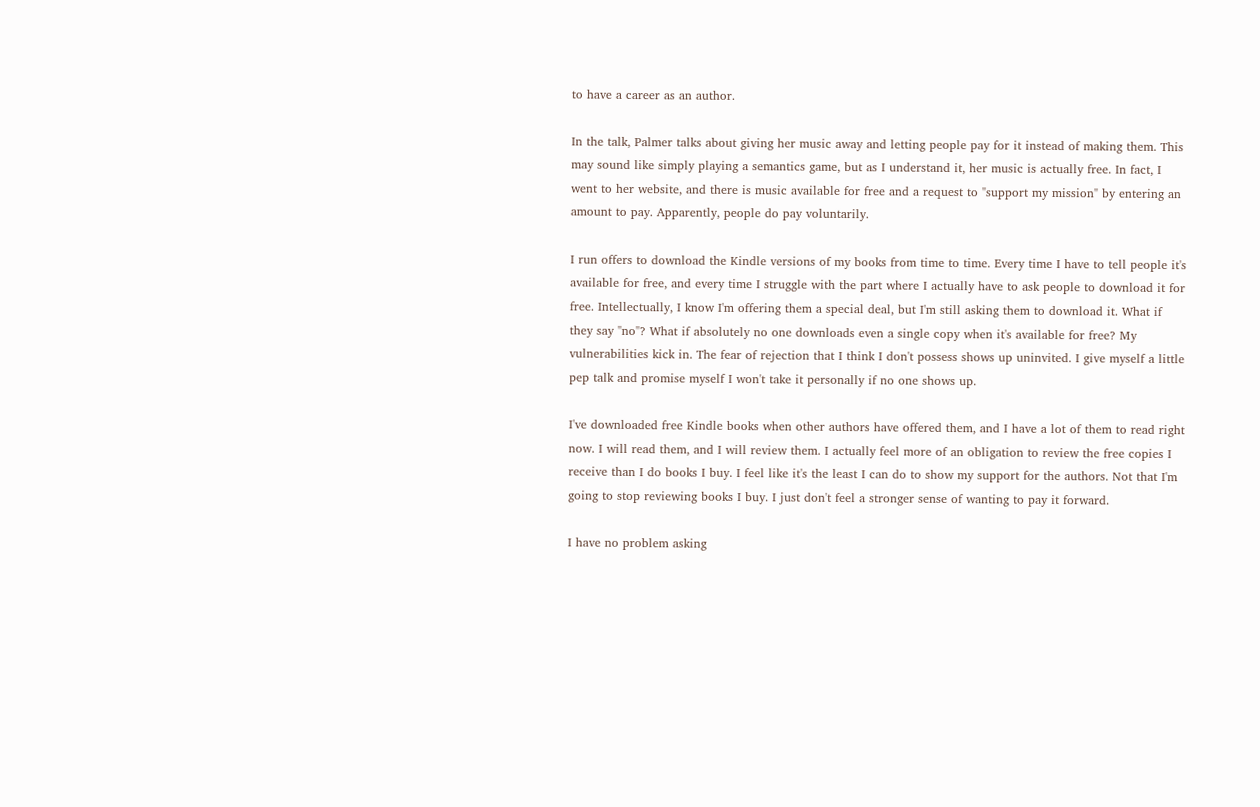to have a career as an author.

In the talk, Palmer talks about giving her music away and letting people pay for it instead of making them. This may sound like simply playing a semantics game, but as I understand it, her music is actually free. In fact, I went to her website, and there is music available for free and a request to "support my mission" by entering an amount to pay. Apparently, people do pay voluntarily.

I run offers to download the Kindle versions of my books from time to time. Every time I have to tell people it's available for free, and every time I struggle with the part where I actually have to ask people to download it for free. Intellectually, I know I'm offering them a special deal, but I'm still asking them to download it. What if they say "no"? What if absolutely no one downloads even a single copy when it's available for free? My vulnerabilities kick in. The fear of rejection that I think I don't possess shows up uninvited. I give myself a little pep talk and promise myself I won't take it personally if no one shows up.

I've downloaded free Kindle books when other authors have offered them, and I have a lot of them to read right now. I will read them, and I will review them. I actually feel more of an obligation to review the free copies I receive than I do books I buy. I feel like it's the least I can do to show my support for the authors. Not that I'm going to stop reviewing books I buy. I just don't feel a stronger sense of wanting to pay it forward.

I have no problem asking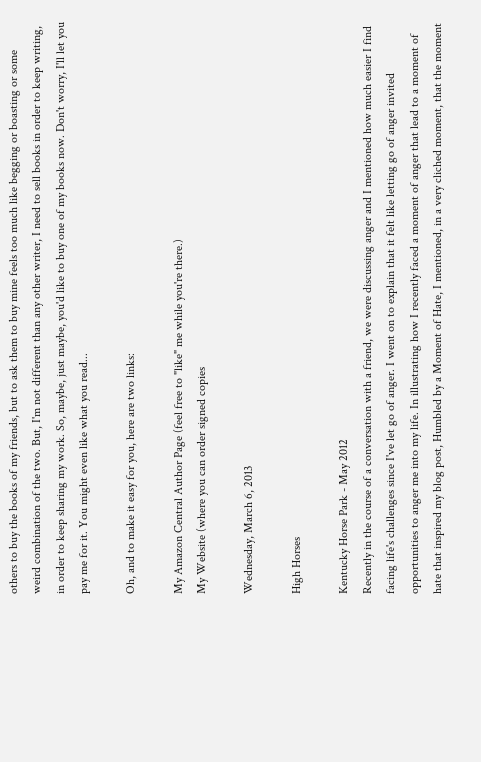others to buy the books of my friends, but to ask them to buy mine feels too much like begging or boasting or some weird combination of the two. But, I'm not different than any other writer, I need to sell books in order to keep writing, in order to keep sharing my work. So, maybe, just maybe, you'd like to buy one of my books now. Don't worry, I'll let you pay me for it. You might even like what you read...

Oh, and to make it easy for you, here are two links:

My Amazon Central Author Page (feel free to "like" me while you're there.)
My Website (where you can order signed copies

Wednesday, March 6, 2013

High Horses

Kentucky Horse Park - May 2012
Recently in the course of a conversation with a friend, we were discussing anger and I mentioned how much easier I find facing life's challenges since I've let go of anger. I went on to explain that it felt like letting go of anger invited opportunities to anger me into my life. In illustrating how I recently faced a moment of anger that lead to a moment of hate that inspired my blog post, Humbled by a Moment of Hate, I mentioned, in a very cliched moment, that the moment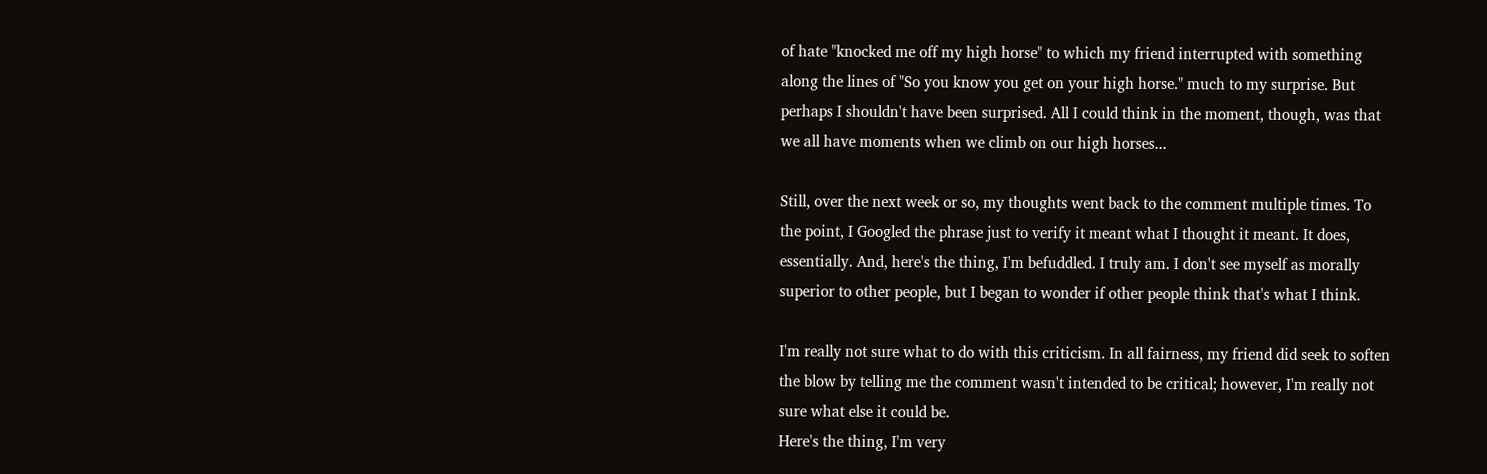of hate "knocked me off my high horse" to which my friend interrupted with something along the lines of "So you know you get on your high horse." much to my surprise. But perhaps I shouldn't have been surprised. All I could think in the moment, though, was that we all have moments when we climb on our high horses...

Still, over the next week or so, my thoughts went back to the comment multiple times. To the point, I Googled the phrase just to verify it meant what I thought it meant. It does, essentially. And, here's the thing, I'm befuddled. I truly am. I don't see myself as morally superior to other people, but I began to wonder if other people think that's what I think.

I'm really not sure what to do with this criticism. In all fairness, my friend did seek to soften the blow by telling me the comment wasn't intended to be critical; however, I'm really not sure what else it could be.
Here's the thing, I'm very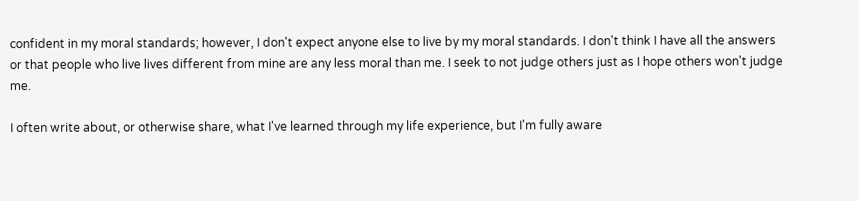confident in my moral standards; however, I don't expect anyone else to live by my moral standards. I don't think I have all the answers or that people who live lives different from mine are any less moral than me. I seek to not judge others just as I hope others won't judge me.

I often write about, or otherwise share, what I've learned through my life experience, but I'm fully aware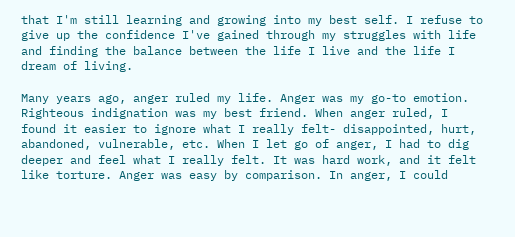that I'm still learning and growing into my best self. I refuse to give up the confidence I've gained through my struggles with life and finding the balance between the life I live and the life I dream of living.

Many years ago, anger ruled my life. Anger was my go-to emotion. Righteous indignation was my best friend. When anger ruled, I found it easier to ignore what I really felt- disappointed, hurt, abandoned, vulnerable, etc. When I let go of anger, I had to dig deeper and feel what I really felt. It was hard work, and it felt like torture. Anger was easy by comparison. In anger, I could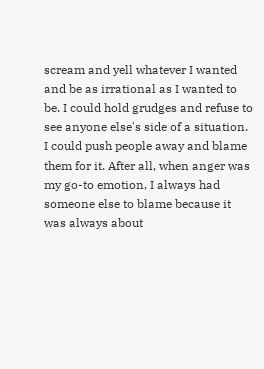scream and yell whatever I wanted and be as irrational as I wanted to be. I could hold grudges and refuse to see anyone else's side of a situation. I could push people away and blame them for it. After all, when anger was my go-to emotion, I always had someone else to blame because it was always about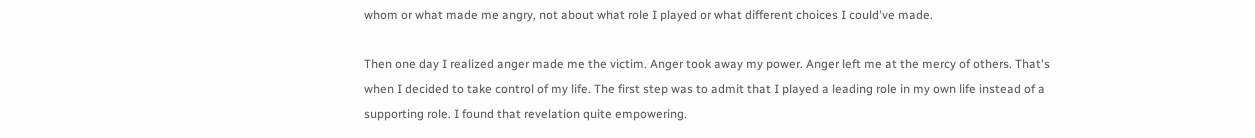whom or what made me angry, not about what role I played or what different choices I could've made.

Then one day I realized anger made me the victim. Anger took away my power. Anger left me at the mercy of others. That's when I decided to take control of my life. The first step was to admit that I played a leading role in my own life instead of a supporting role. I found that revelation quite empowering.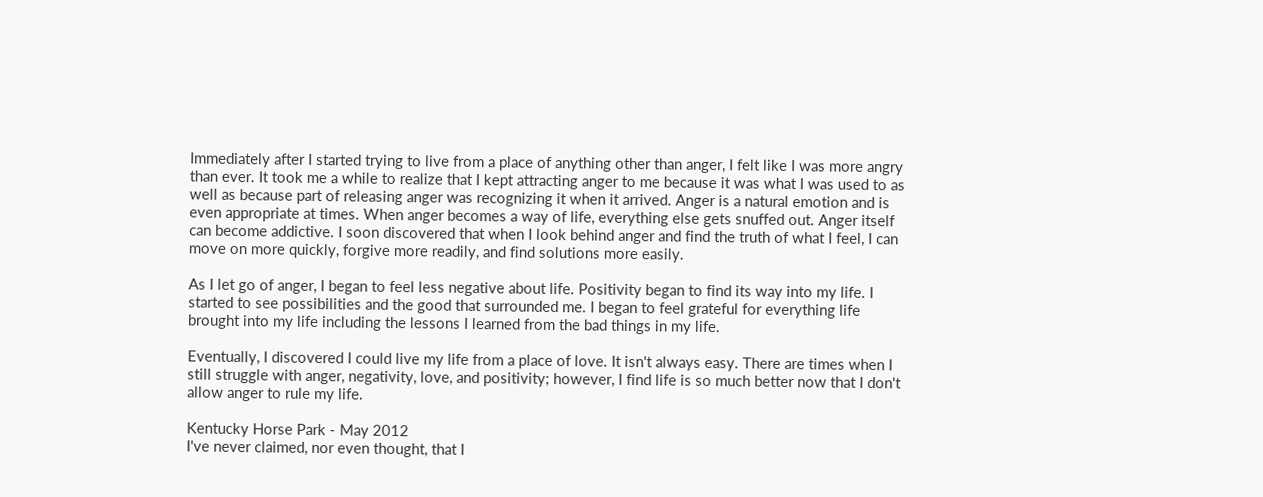Immediately after I started trying to live from a place of anything other than anger, I felt like I was more angry than ever. It took me a while to realize that I kept attracting anger to me because it was what I was used to as well as because part of releasing anger was recognizing it when it arrived. Anger is a natural emotion and is even appropriate at times. When anger becomes a way of life, everything else gets snuffed out. Anger itself can become addictive. I soon discovered that when I look behind anger and find the truth of what I feel, I can move on more quickly, forgive more readily, and find solutions more easily.

As I let go of anger, I began to feel less negative about life. Positivity began to find its way into my life. I started to see possibilities and the good that surrounded me. I began to feel grateful for everything life brought into my life including the lessons I learned from the bad things in my life.

Eventually, I discovered I could live my life from a place of love. It isn't always easy. There are times when I still struggle with anger, negativity, love, and positivity; however, I find life is so much better now that I don't allow anger to rule my life.

Kentucky Horse Park - May 2012
I've never claimed, nor even thought, that I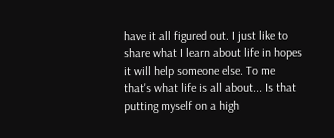have it all figured out. I just like to share what I learn about life in hopes it will help someone else. To me that's what life is all about... Is that putting myself on a high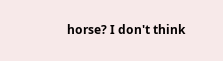horse? I don't think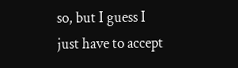so, but I guess I just have to accept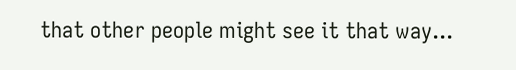that other people might see it that way...